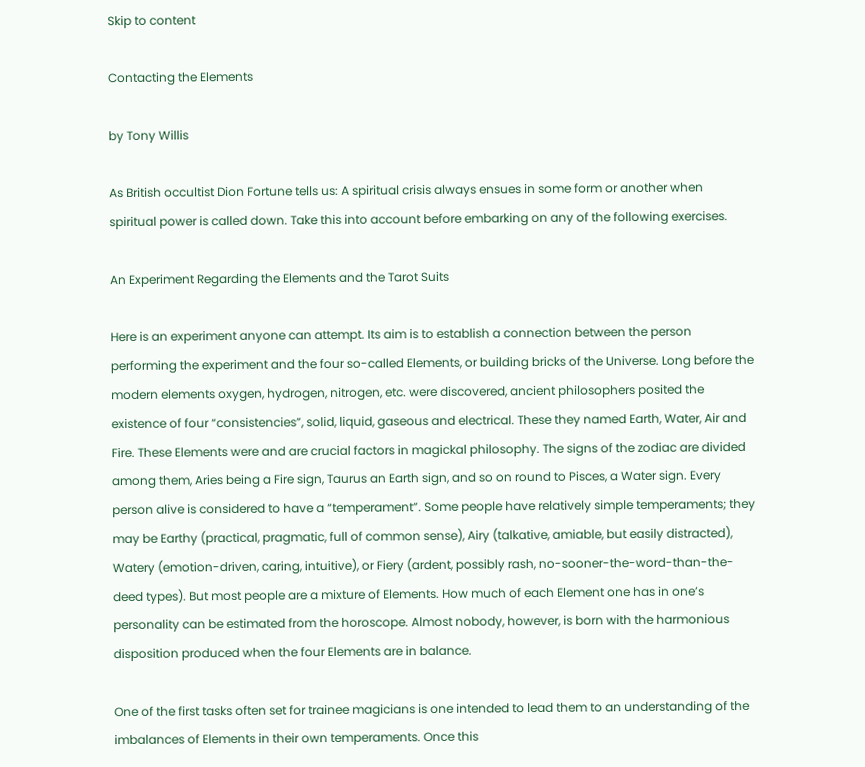Skip to content

Contacting the Elements

by Tony Willis

As British occultist Dion Fortune tells us: A spiritual crisis always ensues in some form or another when spiritual power is called down. Take this into account before embarking on any of the following exercises.

An Experiment Regarding the Elements and the Tarot Suits

Here is an experiment anyone can attempt. Its aim is to establish a connection between the person performing the experiment and the four so-called Elements, or building bricks of the Universe. Long before the modern elements oxygen, hydrogen, nitrogen, etc. were discovered, ancient philosophers posited the existence of four “consistencies”, solid, liquid, gaseous and electrical. These they named Earth, Water, Air and Fire. These Elements were and are crucial factors in magickal philosophy. The signs of the zodiac are divided among them, Aries being a Fire sign, Taurus an Earth sign, and so on round to Pisces, a Water sign. Every person alive is considered to have a “temperament”. Some people have relatively simple temperaments; they may be Earthy (practical, pragmatic, full of common sense), Airy (talkative, amiable, but easily distracted), Watery (emotion-driven, caring, intuitive), or Fiery (ardent, possibly rash, no-sooner-the-word-than-the-deed types). But most people are a mixture of Elements. How much of each Element one has in one’s personality can be estimated from the horoscope. Almost nobody, however, is born with the harmonious disposition produced when the four Elements are in balance.

One of the first tasks often set for trainee magicians is one intended to lead them to an understanding of the imbalances of Elements in their own temperaments. Once this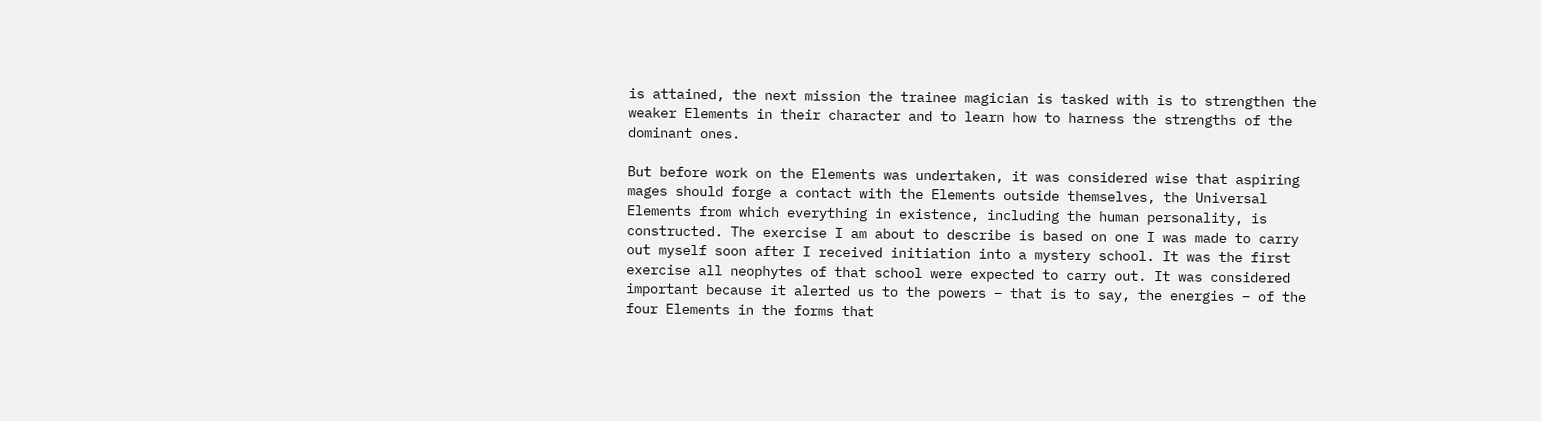is attained, the next mission the trainee magician is tasked with is to strengthen the weaker Elements in their character and to learn how to harness the strengths of the dominant ones.

But before work on the Elements was undertaken, it was considered wise that aspiring mages should forge a contact with the Elements outside themselves, the Universal Elements from which everything in existence, including the human personality, is constructed. The exercise I am about to describe is based on one I was made to carry out myself soon after I received initiation into a mystery school. It was the first exercise all neophytes of that school were expected to carry out. It was considered important because it alerted us to the powers – that is to say, the energies – of the four Elements in the forms that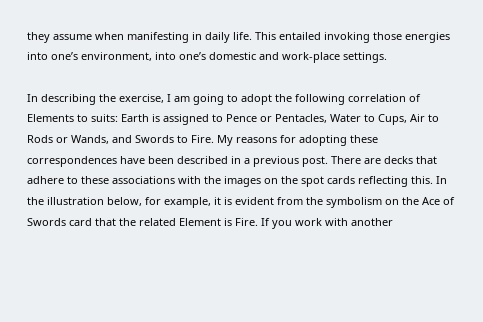they assume when manifesting in daily life. This entailed invoking those energies into one’s environment, into one’s domestic and work-place settings.

In describing the exercise, I am going to adopt the following correlation of Elements to suits: Earth is assigned to Pence or Pentacles, Water to Cups, Air to Rods or Wands, and Swords to Fire. My reasons for adopting these correspondences have been described in a previous post. There are decks that adhere to these associations with the images on the spot cards reflecting this. In the illustration below, for example, it is evident from the symbolism on the Ace of Swords card that the related Element is Fire. If you work with another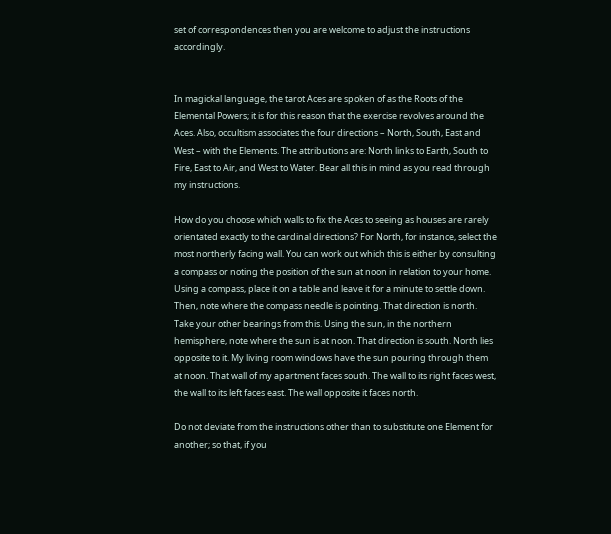set of correspondences then you are welcome to adjust the instructions accordingly.


In magickal language, the tarot Aces are spoken of as the Roots of the Elemental Powers; it is for this reason that the exercise revolves around the Aces. Also, occultism associates the four directions – North, South, East and West – with the Elements. The attributions are: North links to Earth, South to Fire, East to Air, and West to Water. Bear all this in mind as you read through my instructions.

How do you choose which walls to fix the Aces to seeing as houses are rarely orientated exactly to the cardinal directions? For North, for instance, select the most northerly facing wall. You can work out which this is either by consulting a compass or noting the position of the sun at noon in relation to your home. Using a compass, place it on a table and leave it for a minute to settle down. Then, note where the compass needle is pointing. That direction is north. Take your other bearings from this. Using the sun, in the northern hemisphere, note where the sun is at noon. That direction is south. North lies opposite to it. My living room windows have the sun pouring through them at noon. That wall of my apartment faces south. The wall to its right faces west, the wall to its left faces east. The wall opposite it faces north.

Do not deviate from the instructions other than to substitute one Element for another; so that, if you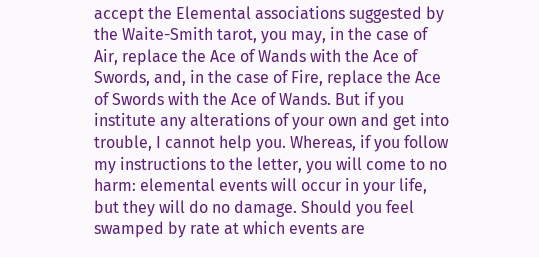accept the Elemental associations suggested by the Waite-Smith tarot, you may, in the case of Air, replace the Ace of Wands with the Ace of Swords, and, in the case of Fire, replace the Ace of Swords with the Ace of Wands. But if you institute any alterations of your own and get into trouble, I cannot help you. Whereas, if you follow my instructions to the letter, you will come to no harm: elemental events will occur in your life, but they will do no damage. Should you feel swamped by rate at which events are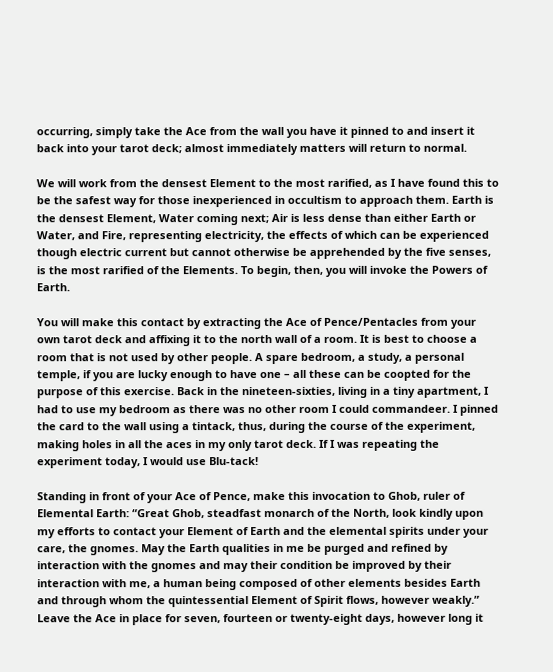occurring, simply take the Ace from the wall you have it pinned to and insert it back into your tarot deck; almost immediately matters will return to normal.

We will work from the densest Element to the most rarified, as I have found this to be the safest way for those inexperienced in occultism to approach them. Earth is the densest Element, Water coming next; Air is less dense than either Earth or Water, and Fire, representing electricity, the effects of which can be experienced though electric current but cannot otherwise be apprehended by the five senses, is the most rarified of the Elements. To begin, then, you will invoke the Powers of Earth.

You will make this contact by extracting the Ace of Pence/Pentacles from your own tarot deck and affixing it to the north wall of a room. It is best to choose a room that is not used by other people. A spare bedroom, a study, a personal temple, if you are lucky enough to have one – all these can be coopted for the purpose of this exercise. Back in the nineteen-sixties, living in a tiny apartment, I had to use my bedroom as there was no other room I could commandeer. I pinned the card to the wall using a tintack, thus, during the course of the experiment, making holes in all the aces in my only tarot deck. If I was repeating the experiment today, I would use Blu-tack!

Standing in front of your Ace of Pence, make this invocation to Ghob, ruler of Elemental Earth: “Great Ghob, steadfast monarch of the North, look kindly upon my efforts to contact your Element of Earth and the elemental spirits under your care, the gnomes. May the Earth qualities in me be purged and refined by interaction with the gnomes and may their condition be improved by their interaction with me, a human being composed of other elements besides Earth and through whom the quintessential Element of Spirit flows, however weakly.” Leave the Ace in place for seven, fourteen or twenty-eight days, however long it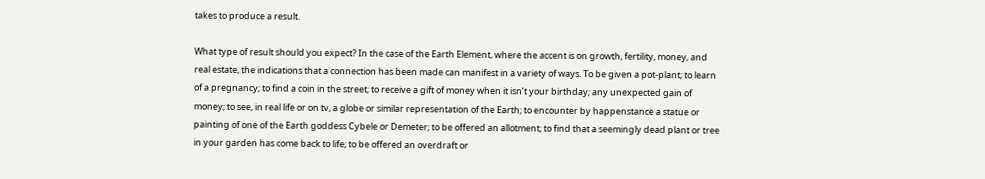takes to produce a result.

What type of result should you expect? In the case of the Earth Element, where the accent is on growth, fertility, money, and real estate, the indications that a connection has been made can manifest in a variety of ways. To be given a pot-plant; to learn of a pregnancy; to find a coin in the street; to receive a gift of money when it isn’t your birthday; any unexpected gain of money; to see, in real life or on tv, a globe or similar representation of the Earth; to encounter by happenstance a statue or painting of one of the Earth goddess Cybele or Demeter; to be offered an allotment; to find that a seemingly dead plant or tree in your garden has come back to life; to be offered an overdraft or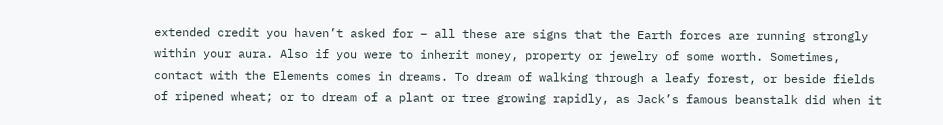extended credit you haven’t asked for – all these are signs that the Earth forces are running strongly within your aura. Also if you were to inherit money, property or jewelry of some worth. Sometimes, contact with the Elements comes in dreams. To dream of walking through a leafy forest, or beside fields of ripened wheat; or to dream of a plant or tree growing rapidly, as Jack’s famous beanstalk did when it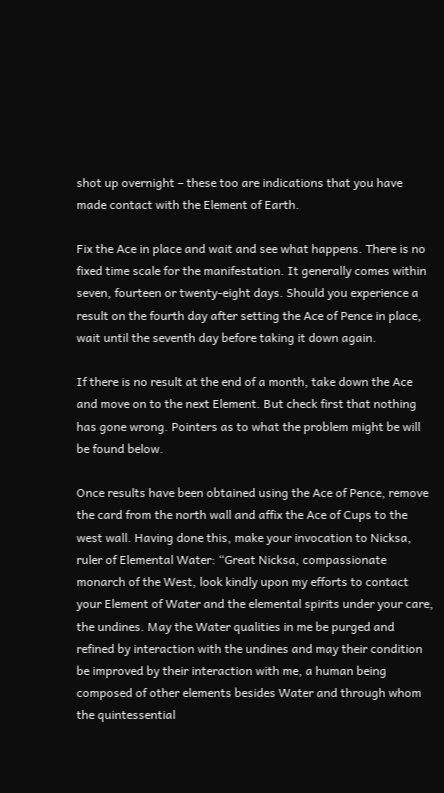shot up overnight – these too are indications that you have made contact with the Element of Earth.

Fix the Ace in place and wait and see what happens. There is no fixed time scale for the manifestation. It generally comes within seven, fourteen or twenty-eight days. Should you experience a result on the fourth day after setting the Ace of Pence in place, wait until the seventh day before taking it down again.

If there is no result at the end of a month, take down the Ace and move on to the next Element. But check first that nothing has gone wrong. Pointers as to what the problem might be will be found below.

Once results have been obtained using the Ace of Pence, remove the card from the north wall and affix the Ace of Cups to the west wall. Having done this, make your invocation to Nicksa, ruler of Elemental Water: “Great Nicksa, compassionate monarch of the West, look kindly upon my efforts to contact your Element of Water and the elemental spirits under your care, the undines. May the Water qualities in me be purged and refined by interaction with the undines and may their condition be improved by their interaction with me, a human being composed of other elements besides Water and through whom the quintessential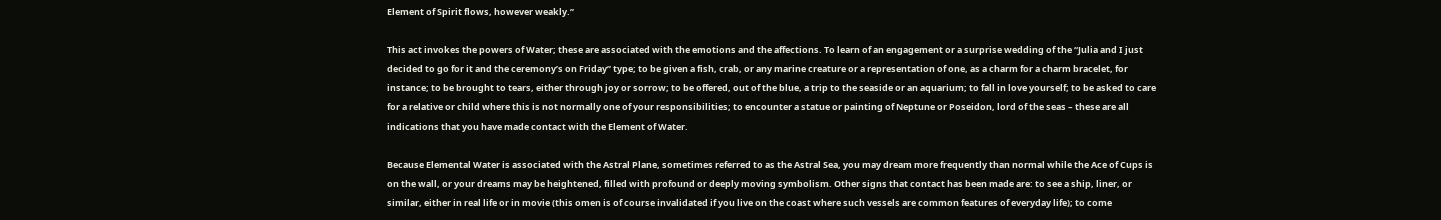Element of Spirit flows, however weakly.”

This act invokes the powers of Water; these are associated with the emotions and the affections. To learn of an engagement or a surprise wedding of the “Julia and I just decided to go for it and the ceremony’s on Friday” type; to be given a fish, crab, or any marine creature or a representation of one, as a charm for a charm bracelet, for instance; to be brought to tears, either through joy or sorrow; to be offered, out of the blue, a trip to the seaside or an aquarium; to fall in love yourself; to be asked to care for a relative or child where this is not normally one of your responsibilities; to encounter a statue or painting of Neptune or Poseidon, lord of the seas – these are all indications that you have made contact with the Element of Water.

Because Elemental Water is associated with the Astral Plane, sometimes referred to as the Astral Sea, you may dream more frequently than normal while the Ace of Cups is on the wall, or your dreams may be heightened, filled with profound or deeply moving symbolism. Other signs that contact has been made are: to see a ship, liner, or similar, either in real life or in movie (this omen is of course invalidated if you live on the coast where such vessels are common features of everyday life); to come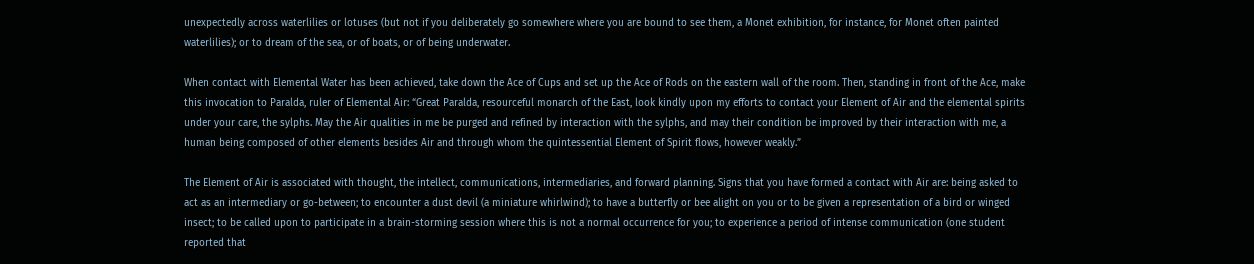unexpectedly across waterlilies or lotuses (but not if you deliberately go somewhere where you are bound to see them, a Monet exhibition, for instance, for Monet often painted waterlilies); or to dream of the sea, or of boats, or of being underwater.

When contact with Elemental Water has been achieved, take down the Ace of Cups and set up the Ace of Rods on the eastern wall of the room. Then, standing in front of the Ace, make this invocation to Paralda, ruler of Elemental Air: “Great Paralda, resourceful monarch of the East, look kindly upon my efforts to contact your Element of Air and the elemental spirits under your care, the sylphs. May the Air qualities in me be purged and refined by interaction with the sylphs, and may their condition be improved by their interaction with me, a human being composed of other elements besides Air and through whom the quintessential Element of Spirit flows, however weakly.”

The Element of Air is associated with thought, the intellect, communications, intermediaries, and forward planning. Signs that you have formed a contact with Air are: being asked to act as an intermediary or go-between; to encounter a dust devil (a miniature whirlwind); to have a butterfly or bee alight on you or to be given a representation of a bird or winged insect; to be called upon to participate in a brain-storming session where this is not a normal occurrence for you; to experience a period of intense communication (one student reported that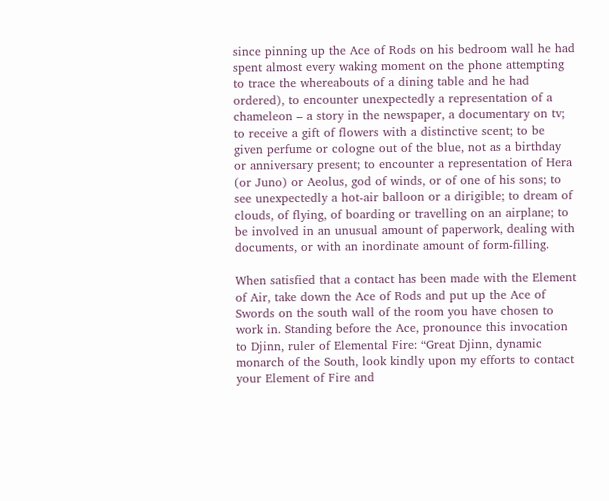since pinning up the Ace of Rods on his bedroom wall he had spent almost every waking moment on the phone attempting to trace the whereabouts of a dining table and he had ordered), to encounter unexpectedly a representation of a chameleon – a story in the newspaper, a documentary on tv; to receive a gift of flowers with a distinctive scent; to be given perfume or cologne out of the blue, not as a birthday or anniversary present; to encounter a representation of Hera (or Juno) or Aeolus, god of winds, or of one of his sons; to see unexpectedly a hot-air balloon or a dirigible; to dream of clouds, of flying, of boarding or travelling on an airplane; to be involved in an unusual amount of paperwork, dealing with documents, or with an inordinate amount of form-filling.

When satisfied that a contact has been made with the Element of Air, take down the Ace of Rods and put up the Ace of Swords on the south wall of the room you have chosen to work in. Standing before the Ace, pronounce this invocation to Djinn, ruler of Elemental Fire: “Great Djinn, dynamic monarch of the South, look kindly upon my efforts to contact your Element of Fire and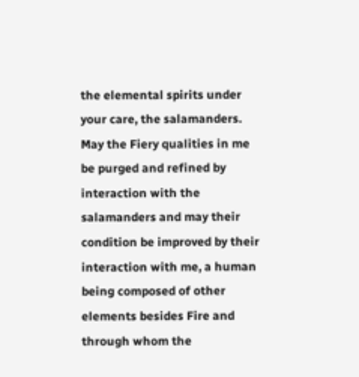the elemental spirits under your care, the salamanders. May the Fiery qualities in me be purged and refined by interaction with the salamanders and may their condition be improved by their interaction with me, a human being composed of other elements besides Fire and through whom the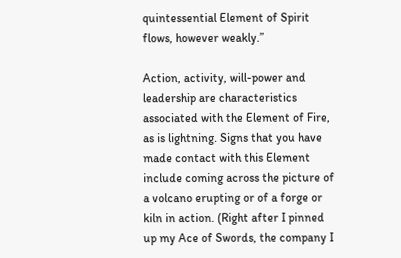quintessential Element of Spirit flows, however weakly.”

Action, activity, will-power and leadership are characteristics associated with the Element of Fire, as is lightning. Signs that you have made contact with this Element include coming across the picture of a volcano erupting or of a forge or kiln in action. (Right after I pinned up my Ace of Swords, the company I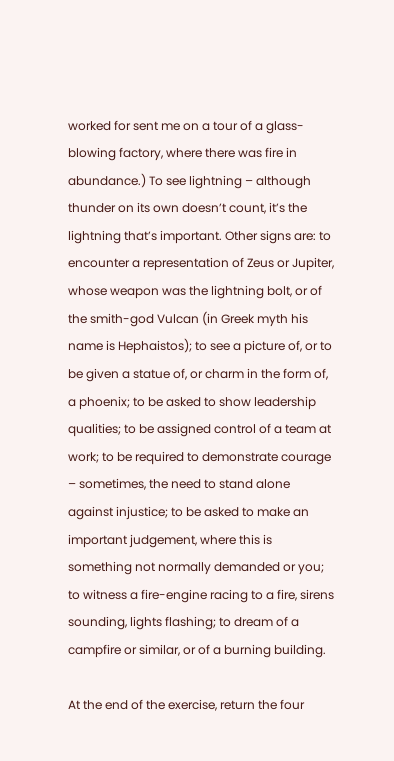worked for sent me on a tour of a glass-blowing factory, where there was fire in abundance.) To see lightning – although thunder on its own doesn’t count, it’s the lightning that’s important. Other signs are: to encounter a representation of Zeus or Jupiter, whose weapon was the lightning bolt, or of the smith-god Vulcan (in Greek myth his name is Hephaistos); to see a picture of, or to be given a statue of, or charm in the form of, a phoenix; to be asked to show leadership qualities; to be assigned control of a team at work; to be required to demonstrate courage – sometimes, the need to stand alone against injustice; to be asked to make an important judgement, where this is something not normally demanded or you; to witness a fire-engine racing to a fire, sirens sounding, lights flashing; to dream of a campfire or similar, or of a burning building.

At the end of the exercise, return the four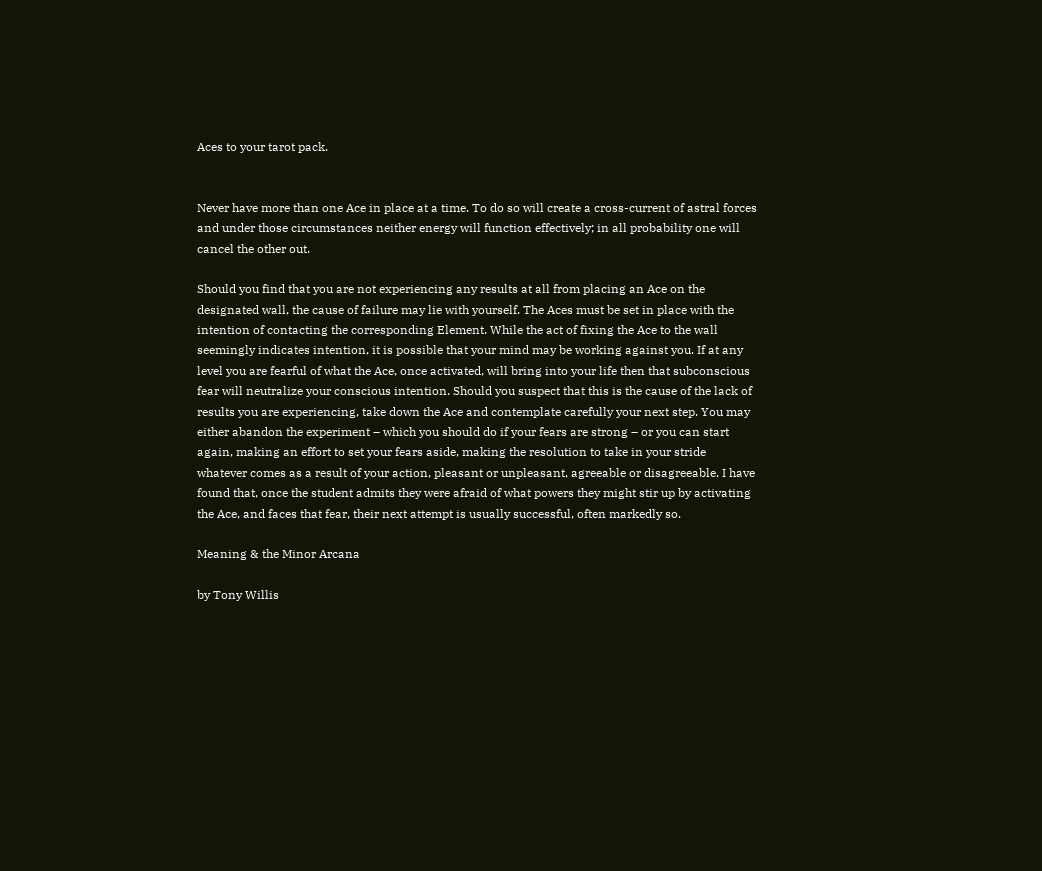Aces to your tarot pack.


Never have more than one Ace in place at a time. To do so will create a cross-current of astral forces and under those circumstances neither energy will function effectively; in all probability one will cancel the other out.

Should you find that you are not experiencing any results at all from placing an Ace on the designated wall, the cause of failure may lie with yourself. The Aces must be set in place with the intention of contacting the corresponding Element. While the act of fixing the Ace to the wall seemingly indicates intention, it is possible that your mind may be working against you. If at any level you are fearful of what the Ace, once activated, will bring into your life then that subconscious fear will neutralize your conscious intention. Should you suspect that this is the cause of the lack of results you are experiencing, take down the Ace and contemplate carefully your next step. You may either abandon the experiment – which you should do if your fears are strong – or you can start again, making an effort to set your fears aside, making the resolution to take in your stride whatever comes as a result of your action, pleasant or unpleasant, agreeable or disagreeable. I have found that, once the student admits they were afraid of what powers they might stir up by activating the Ace, and faces that fear, their next attempt is usually successful, often markedly so.

Meaning & the Minor Arcana

by Tony Willis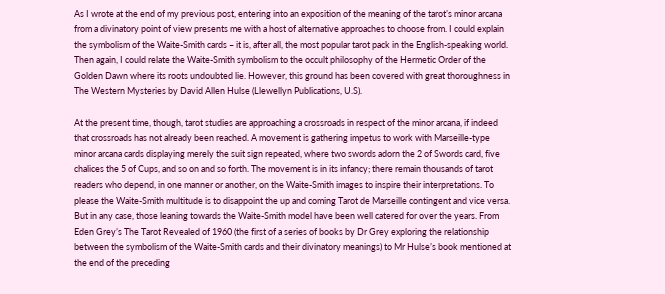As I wrote at the end of my previous post, entering into an exposition of the meaning of the tarot’s minor arcana from a divinatory point of view presents me with a host of alternative approaches to choose from. I could explain the symbolism of the Waite-Smith cards – it is, after all, the most popular tarot pack in the English-speaking world. Then again, I could relate the Waite-Smith symbolism to the occult philosophy of the Hermetic Order of the Golden Dawn where its roots undoubted lie. However, this ground has been covered with great thoroughness in The Western Mysteries by David Allen Hulse (Llewellyn Publications, U.S).

At the present time, though, tarot studies are approaching a crossroads in respect of the minor arcana, if indeed that crossroads has not already been reached. A movement is gathering impetus to work with Marseille-type minor arcana cards displaying merely the suit sign repeated, where two swords adorn the 2 of Swords card, five chalices the 5 of Cups, and so on and so forth. The movement is in its infancy; there remain thousands of tarot readers who depend, in one manner or another, on the Waite-Smith images to inspire their interpretations. To please the Waite-Smith multitude is to disappoint the up and coming Tarot de Marseille contingent and vice versa. But in any case, those leaning towards the Waite-Smith model have been well catered for over the years. From Eden Grey’s The Tarot Revealed of 1960 (the first of a series of books by Dr Grey exploring the relationship between the symbolism of the Waite-Smith cards and their divinatory meanings) to Mr Hulse’s book mentioned at the end of the preceding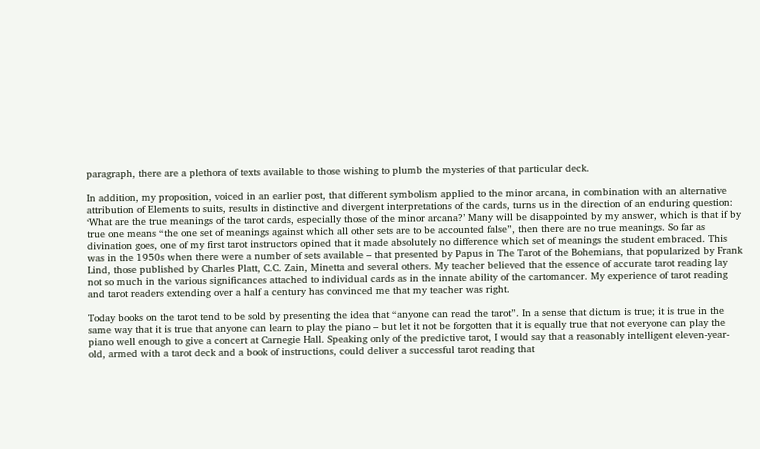paragraph, there are a plethora of texts available to those wishing to plumb the mysteries of that particular deck.

In addition, my proposition, voiced in an earlier post, that different symbolism applied to the minor arcana, in combination with an alternative attribution of Elements to suits, results in distinctive and divergent interpretations of the cards, turns us in the direction of an enduring question: ‘What are the true meanings of the tarot cards, especially those of the minor arcana?’ Many will be disappointed by my answer, which is that if by true one means “the one set of meanings against which all other sets are to be accounted false”, then there are no true meanings. So far as divination goes, one of my first tarot instructors opined that it made absolutely no difference which set of meanings the student embraced. This was in the 1950s when there were a number of sets available – that presented by Papus in The Tarot of the Bohemians, that popularized by Frank Lind, those published by Charles Platt, C.C. Zain, Minetta and several others. My teacher believed that the essence of accurate tarot reading lay not so much in the various significances attached to individual cards as in the innate ability of the cartomancer. My experience of tarot reading and tarot readers extending over a half a century has convinced me that my teacher was right.

Today books on the tarot tend to be sold by presenting the idea that “anyone can read the tarot”. In a sense that dictum is true; it is true in the same way that it is true that anyone can learn to play the piano – but let it not be forgotten that it is equally true that not everyone can play the piano well enough to give a concert at Carnegie Hall. Speaking only of the predictive tarot, I would say that a reasonably intelligent eleven-year-old, armed with a tarot deck and a book of instructions, could deliver a successful tarot reading that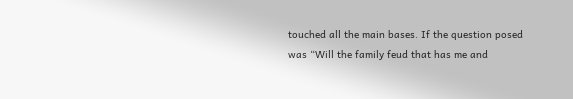touched all the main bases. If the question posed was “Will the family feud that has me and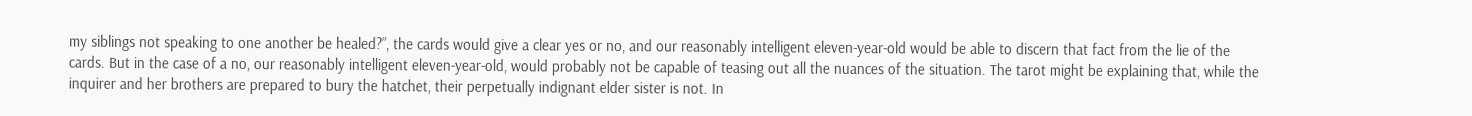my siblings not speaking to one another be healed?”, the cards would give a clear yes or no, and our reasonably intelligent eleven-year-old would be able to discern that fact from the lie of the cards. But in the case of a no, our reasonably intelligent eleven-year-old, would probably not be capable of teasing out all the nuances of the situation. The tarot might be explaining that, while the inquirer and her brothers are prepared to bury the hatchet, their perpetually indignant elder sister is not. In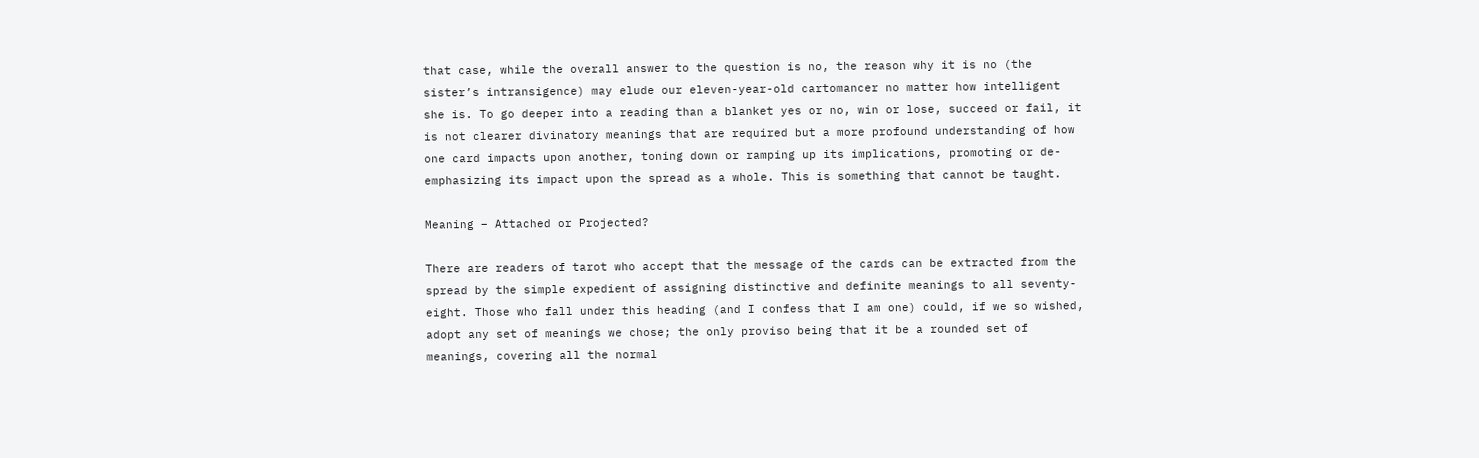that case, while the overall answer to the question is no, the reason why it is no (the sister’s intransigence) may elude our eleven-year-old cartomancer no matter how intelligent she is. To go deeper into a reading than a blanket yes or no, win or lose, succeed or fail, it is not clearer divinatory meanings that are required but a more profound understanding of how one card impacts upon another, toning down or ramping up its implications, promoting or de-emphasizing its impact upon the spread as a whole. This is something that cannot be taught.

Meaning – Attached or Projected?

There are readers of tarot who accept that the message of the cards can be extracted from the spread by the simple expedient of assigning distinctive and definite meanings to all seventy-eight. Those who fall under this heading (and I confess that I am one) could, if we so wished, adopt any set of meanings we chose; the only proviso being that it be a rounded set of meanings, covering all the normal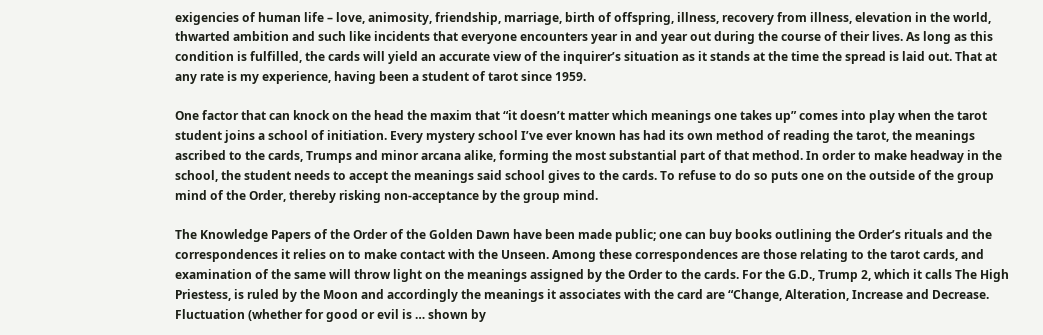exigencies of human life – love, animosity, friendship, marriage, birth of offspring, illness, recovery from illness, elevation in the world, thwarted ambition and such like incidents that everyone encounters year in and year out during the course of their lives. As long as this condition is fulfilled, the cards will yield an accurate view of the inquirer’s situation as it stands at the time the spread is laid out. That at any rate is my experience, having been a student of tarot since 1959.

One factor that can knock on the head the maxim that “it doesn’t matter which meanings one takes up” comes into play when the tarot student joins a school of initiation. Every mystery school I’ve ever known has had its own method of reading the tarot, the meanings ascribed to the cards, Trumps and minor arcana alike, forming the most substantial part of that method. In order to make headway in the school, the student needs to accept the meanings said school gives to the cards. To refuse to do so puts one on the outside of the group mind of the Order, thereby risking non-acceptance by the group mind.

The Knowledge Papers of the Order of the Golden Dawn have been made public; one can buy books outlining the Order’s rituals and the correspondences it relies on to make contact with the Unseen. Among these correspondences are those relating to the tarot cards, and examination of the same will throw light on the meanings assigned by the Order to the cards. For the G.D., Trump 2, which it calls The High Priestess, is ruled by the Moon and accordingly the meanings it associates with the card are “Change, Alteration, Increase and Decrease. Fluctuation (whether for good or evil is … shown by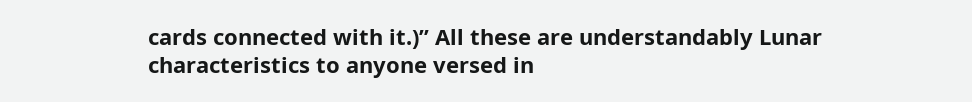cards connected with it.)” All these are understandably Lunar characteristics to anyone versed in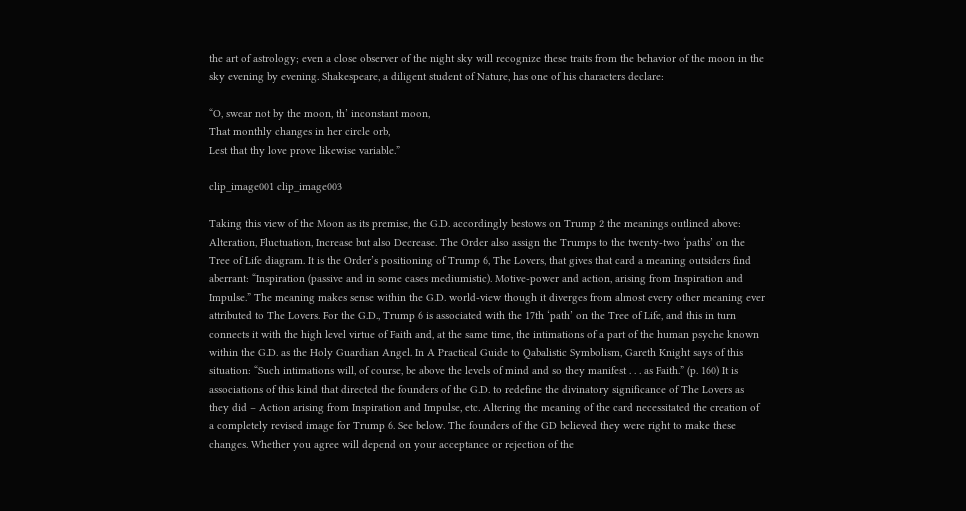the art of astrology; even a close observer of the night sky will recognize these traits from the behavior of the moon in the sky evening by evening. Shakespeare, a diligent student of Nature, has one of his characters declare:

“O, swear not by the moon, th’ inconstant moon,
That monthly changes in her circle orb,
Lest that thy love prove likewise variable.”

clip_image001 clip_image003

Taking this view of the Moon as its premise, the G.D. accordingly bestows on Trump 2 the meanings outlined above: Alteration, Fluctuation, Increase but also Decrease. The Order also assign the Trumps to the twenty-two ‘paths’ on the Tree of Life diagram. It is the Order’s positioning of Trump 6, The Lovers, that gives that card a meaning outsiders find aberrant: “Inspiration (passive and in some cases mediumistic). Motive-power and action, arising from Inspiration and Impulse.” The meaning makes sense within the G.D. world-view though it diverges from almost every other meaning ever attributed to The Lovers. For the G.D., Trump 6 is associated with the 17th ‘path’ on the Tree of Life, and this in turn connects it with the high level virtue of Faith and, at the same time, the intimations of a part of the human psyche known within the G.D. as the Holy Guardian Angel. In A Practical Guide to Qabalistic Symbolism, Gareth Knight says of this situation: “Such intimations will, of course, be above the levels of mind and so they manifest . . . as Faith.” (p. 160) It is associations of this kind that directed the founders of the G.D. to redefine the divinatory significance of The Lovers as they did – Action arising from Inspiration and Impulse, etc. Altering the meaning of the card necessitated the creation of a completely revised image for Trump 6. See below. The founders of the GD believed they were right to make these changes. Whether you agree will depend on your acceptance or rejection of the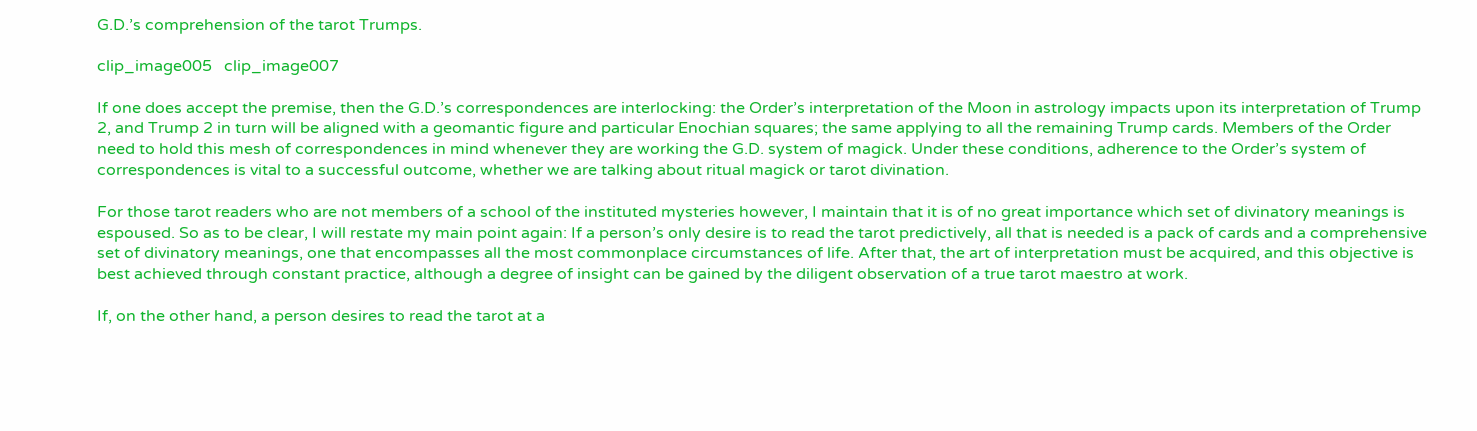G.D.’s comprehension of the tarot Trumps.

clip_image005   clip_image007

If one does accept the premise, then the G.D.’s correspondences are interlocking: the Order’s interpretation of the Moon in astrology impacts upon its interpretation of Trump 2, and Trump 2 in turn will be aligned with a geomantic figure and particular Enochian squares; the same applying to all the remaining Trump cards. Members of the Order need to hold this mesh of correspondences in mind whenever they are working the G.D. system of magick. Under these conditions, adherence to the Order’s system of correspondences is vital to a successful outcome, whether we are talking about ritual magick or tarot divination.

For those tarot readers who are not members of a school of the instituted mysteries however, I maintain that it is of no great importance which set of divinatory meanings is espoused. So as to be clear, I will restate my main point again: If a person’s only desire is to read the tarot predictively, all that is needed is a pack of cards and a comprehensive set of divinatory meanings, one that encompasses all the most commonplace circumstances of life. After that, the art of interpretation must be acquired, and this objective is best achieved through constant practice, although a degree of insight can be gained by the diligent observation of a true tarot maestro at work.

If, on the other hand, a person desires to read the tarot at a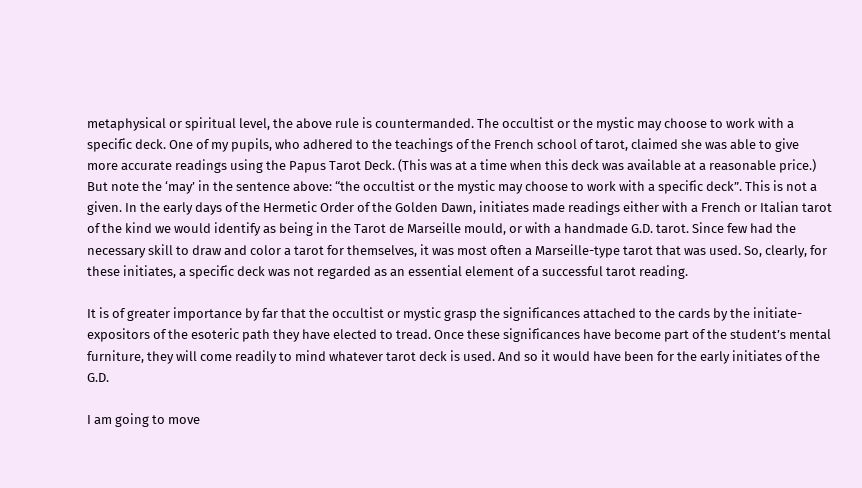metaphysical or spiritual level, the above rule is countermanded. The occultist or the mystic may choose to work with a specific deck. One of my pupils, who adhered to the teachings of the French school of tarot, claimed she was able to give more accurate readings using the Papus Tarot Deck. (This was at a time when this deck was available at a reasonable price.) But note the ‘may’ in the sentence above: “the occultist or the mystic may choose to work with a specific deck”. This is not a given. In the early days of the Hermetic Order of the Golden Dawn, initiates made readings either with a French or Italian tarot of the kind we would identify as being in the Tarot de Marseille mould, or with a handmade G.D. tarot. Since few had the necessary skill to draw and color a tarot for themselves, it was most often a Marseille-type tarot that was used. So, clearly, for these initiates, a specific deck was not regarded as an essential element of a successful tarot reading.

It is of greater importance by far that the occultist or mystic grasp the significances attached to the cards by the initiate-expositors of the esoteric path they have elected to tread. Once these significances have become part of the student’s mental furniture, they will come readily to mind whatever tarot deck is used. And so it would have been for the early initiates of the G.D.

I am going to move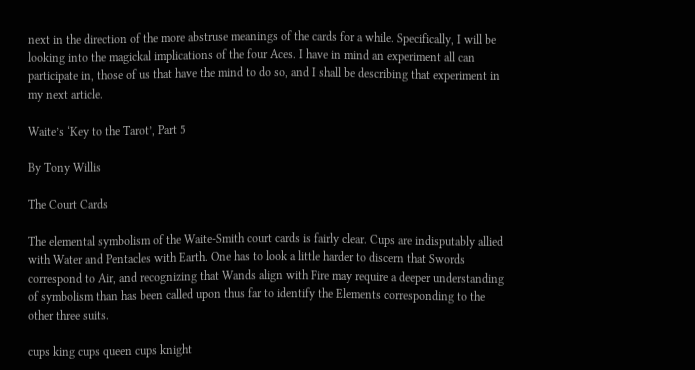next in the direction of the more abstruse meanings of the cards for a while. Specifically, I will be looking into the magickal implications of the four Aces. I have in mind an experiment all can participate in, those of us that have the mind to do so, and I shall be describing that experiment in my next article.

Waite’s ‘Key to the Tarot’, Part 5

By Tony Willis

The Court Cards

The elemental symbolism of the Waite-Smith court cards is fairly clear. Cups are indisputably allied with Water and Pentacles with Earth. One has to look a little harder to discern that Swords correspond to Air, and recognizing that Wands align with Fire may require a deeper understanding of symbolism than has been called upon thus far to identify the Elements corresponding to the other three suits.

cups king cups queen cups knight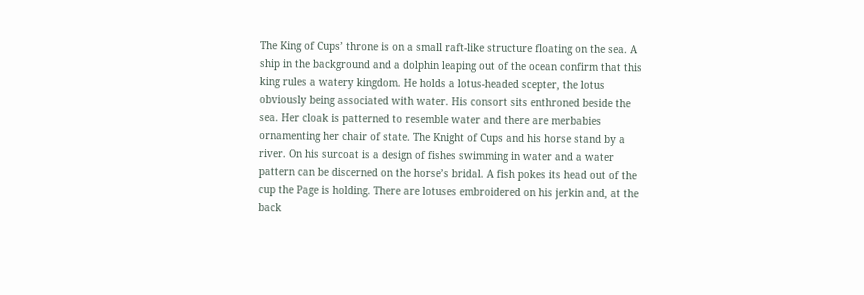The King of Cups’ throne is on a small raft-like structure floating on the sea. A ship in the background and a dolphin leaping out of the ocean confirm that this king rules a watery kingdom. He holds a lotus-headed scepter, the lotus obviously being associated with water. His consort sits enthroned beside the sea. Her cloak is patterned to resemble water and there are merbabies ornamenting her chair of state. The Knight of Cups and his horse stand by a river. On his surcoat is a design of fishes swimming in water and a water pattern can be discerned on the horse’s bridal. A fish pokes its head out of the cup the Page is holding. There are lotuses embroidered on his jerkin and, at the back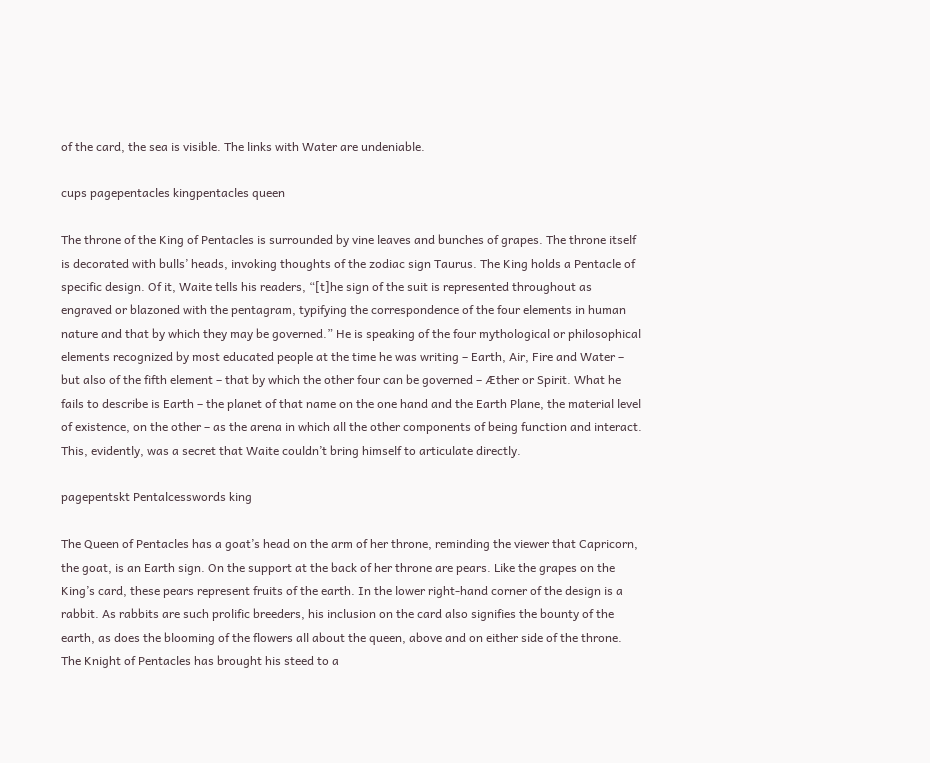of the card, the sea is visible. The links with Water are undeniable.

cups pagepentacles kingpentacles queen

The throne of the King of Pentacles is surrounded by vine leaves and bunches of grapes. The throne itself is decorated with bulls’ heads, invoking thoughts of the zodiac sign Taurus. The King holds a Pentacle of specific design. Of it, Waite tells his readers, “[t]he sign of the suit is represented throughout as engraved or blazoned with the pentagram, typifying the correspondence of the four elements in human nature and that by which they may be governed.” He is speaking of the four mythological or philosophical elements recognized by most educated people at the time he was writing – Earth, Air, Fire and Water – but also of the fifth element – that by which the other four can be governed – Æther or Spirit. What he fails to describe is Earth – the planet of that name on the one hand and the Earth Plane, the material level of existence, on the other – as the arena in which all the other components of being function and interact. This, evidently, was a secret that Waite couldn’t bring himself to articulate directly.

pagepentskt Pentalcesswords king

The Queen of Pentacles has a goat’s head on the arm of her throne, reminding the viewer that Capricorn, the goat, is an Earth sign. On the support at the back of her throne are pears. Like the grapes on the King’s card, these pears represent fruits of the earth. In the lower right-hand corner of the design is a rabbit. As rabbits are such prolific breeders, his inclusion on the card also signifies the bounty of the earth, as does the blooming of the flowers all about the queen, above and on either side of the throne. The Knight of Pentacles has brought his steed to a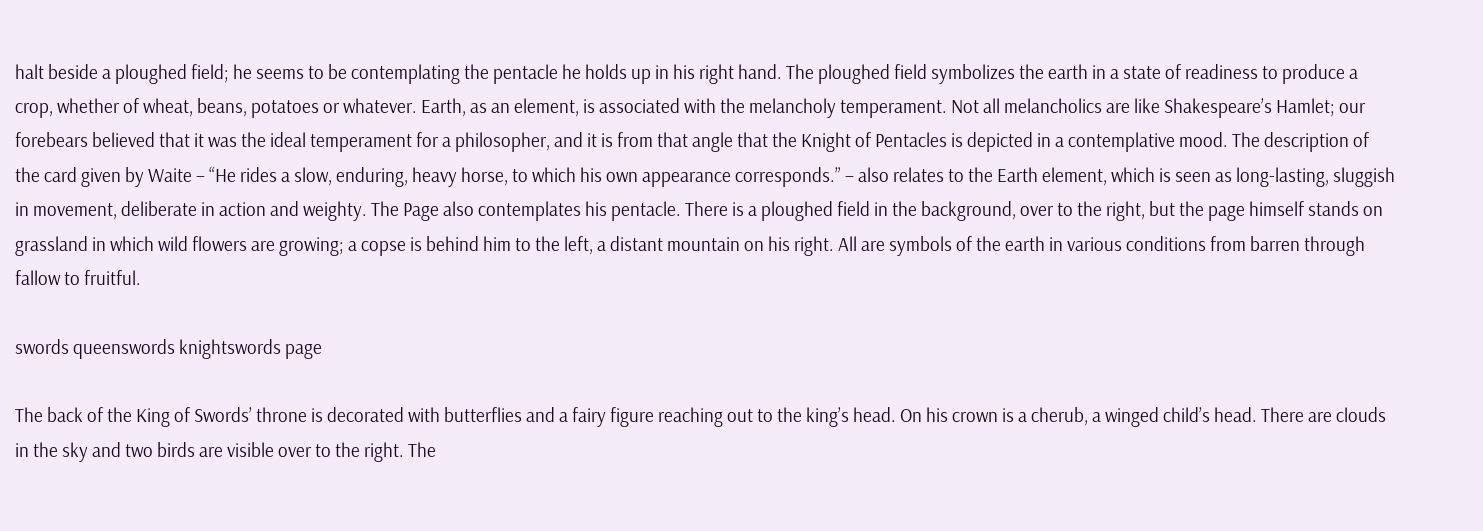halt beside a ploughed field; he seems to be contemplating the pentacle he holds up in his right hand. The ploughed field symbolizes the earth in a state of readiness to produce a crop, whether of wheat, beans, potatoes or whatever. Earth, as an element, is associated with the melancholy temperament. Not all melancholics are like Shakespeare’s Hamlet; our forebears believed that it was the ideal temperament for a philosopher, and it is from that angle that the Knight of Pentacles is depicted in a contemplative mood. The description of the card given by Waite – “He rides a slow, enduring, heavy horse, to which his own appearance corresponds.” – also relates to the Earth element, which is seen as long-lasting, sluggish in movement, deliberate in action and weighty. The Page also contemplates his pentacle. There is a ploughed field in the background, over to the right, but the page himself stands on grassland in which wild flowers are growing; a copse is behind him to the left, a distant mountain on his right. All are symbols of the earth in various conditions from barren through fallow to fruitful.

swords queenswords knightswords page

The back of the King of Swords’ throne is decorated with butterflies and a fairy figure reaching out to the king’s head. On his crown is a cherub, a winged child’s head. There are clouds in the sky and two birds are visible over to the right. The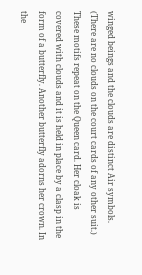winged beings and the clouds are distinct Air symbols. (There are no clouds on the court cards of any other suit.) These motifs repeat on the Queen card. Her cloak is covered with clouds and it is held in place by a clasp in the form of a butterfly. Another butterfly adorns her crown. In the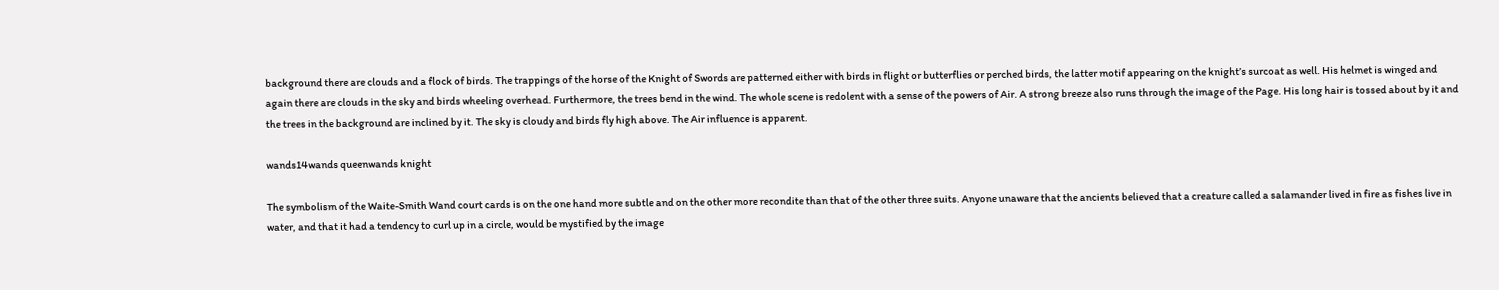background there are clouds and a flock of birds. The trappings of the horse of the Knight of Swords are patterned either with birds in flight or butterflies or perched birds, the latter motif appearing on the knight’s surcoat as well. His helmet is winged and again there are clouds in the sky and birds wheeling overhead. Furthermore, the trees bend in the wind. The whole scene is redolent with a sense of the powers of Air. A strong breeze also runs through the image of the Page. His long hair is tossed about by it and the trees in the background are inclined by it. The sky is cloudy and birds fly high above. The Air influence is apparent.

wands14wands queenwands knight

The symbolism of the Waite-Smith Wand court cards is on the one hand more subtle and on the other more recondite than that of the other three suits. Anyone unaware that the ancients believed that a creature called a salamander lived in fire as fishes live in water, and that it had a tendency to curl up in a circle, would be mystified by the image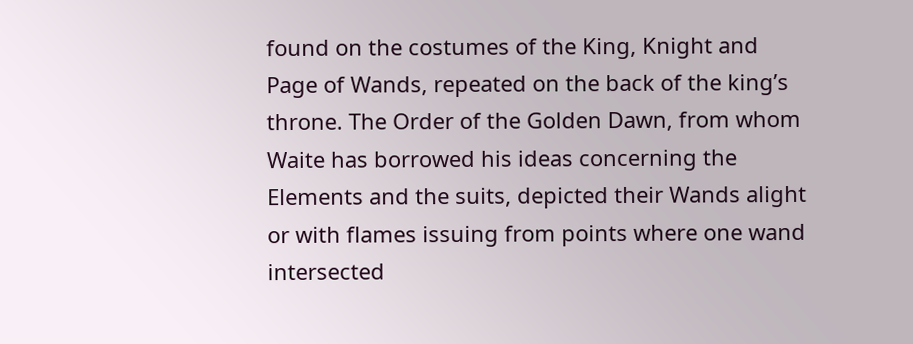found on the costumes of the King, Knight and Page of Wands, repeated on the back of the king’s throne. The Order of the Golden Dawn, from whom Waite has borrowed his ideas concerning the Elements and the suits, depicted their Wands alight or with flames issuing from points where one wand intersected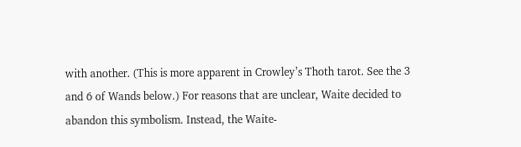with another. (This is more apparent in Crowley’s Thoth tarot. See the 3 and 6 of Wands below.) For reasons that are unclear, Waite decided to abandon this symbolism. Instead, the Waite-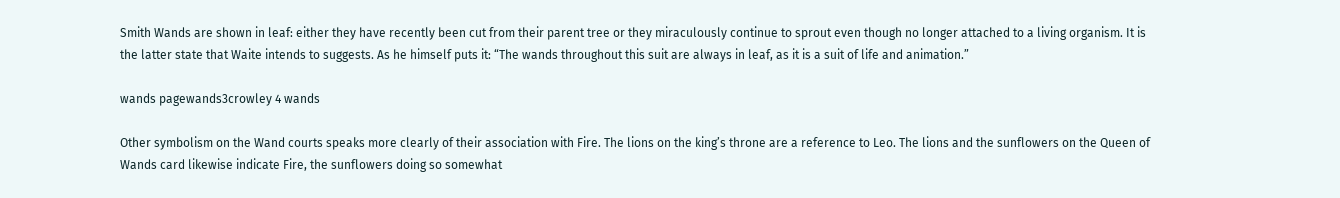Smith Wands are shown in leaf: either they have recently been cut from their parent tree or they miraculously continue to sprout even though no longer attached to a living organism. It is the latter state that Waite intends to suggests. As he himself puts it: “The wands throughout this suit are always in leaf, as it is a suit of life and animation.”

wands pagewands3crowley 4 wands

Other symbolism on the Wand courts speaks more clearly of their association with Fire. The lions on the king’s throne are a reference to Leo. The lions and the sunflowers on the Queen of Wands card likewise indicate Fire, the sunflowers doing so somewhat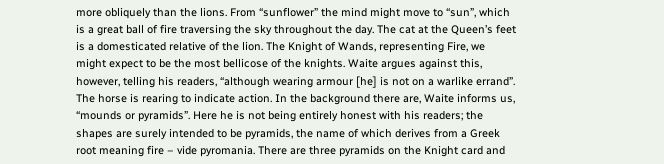more obliquely than the lions. From “sunflower” the mind might move to “sun”, which is a great ball of fire traversing the sky throughout the day. The cat at the Queen’s feet is a domesticated relative of the lion. The Knight of Wands, representing Fire, we might expect to be the most bellicose of the knights. Waite argues against this, however, telling his readers, “although wearing armour [he] is not on a warlike errand”. The horse is rearing to indicate action. In the background there are, Waite informs us, “mounds or pyramids”. Here he is not being entirely honest with his readers; the shapes are surely intended to be pyramids, the name of which derives from a Greek root meaning fire – vide pyromania. There are three pyramids on the Knight card and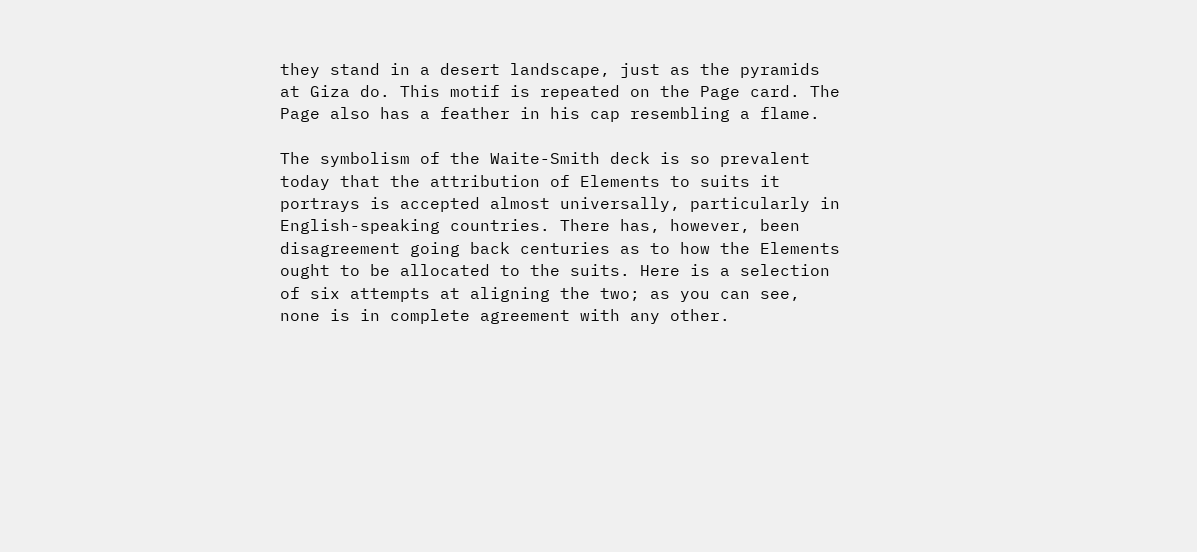they stand in a desert landscape, just as the pyramids at Giza do. This motif is repeated on the Page card. The Page also has a feather in his cap resembling a flame.

The symbolism of the Waite-Smith deck is so prevalent today that the attribution of Elements to suits it portrays is accepted almost universally, particularly in English-speaking countries. There has, however, been disagreement going back centuries as to how the Elements ought to be allocated to the suits. Here is a selection of six attempts at aligning the two; as you can see, none is in complete agreement with any other.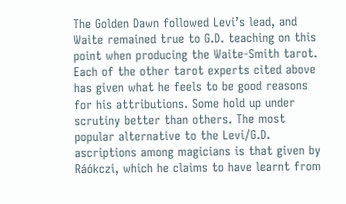The Golden Dawn followed Levi’s lead, and Waite remained true to G.D. teaching on this point when producing the Waite-Smith tarot. Each of the other tarot experts cited above has given what he feels to be good reasons for his attributions. Some hold up under scrutiny better than others. The most popular alternative to the Levi/G.D. ascriptions among magicians is that given by Ráókczi, which he claims to have learnt from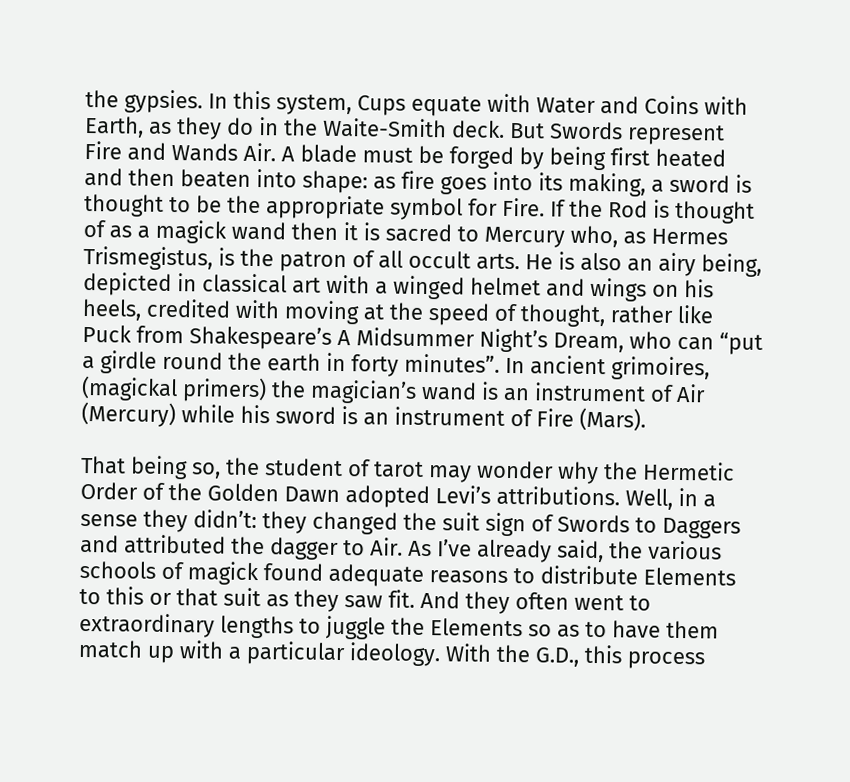the gypsies. In this system, Cups equate with Water and Coins with Earth, as they do in the Waite-Smith deck. But Swords represent Fire and Wands Air. A blade must be forged by being first heated and then beaten into shape: as fire goes into its making, a sword is thought to be the appropriate symbol for Fire. If the Rod is thought of as a magick wand then it is sacred to Mercury who, as Hermes Trismegistus, is the patron of all occult arts. He is also an airy being, depicted in classical art with a winged helmet and wings on his heels, credited with moving at the speed of thought, rather like Puck from Shakespeare’s A Midsummer Night’s Dream, who can “put a girdle round the earth in forty minutes”. In ancient grimoires, (magickal primers) the magician’s wand is an instrument of Air (Mercury) while his sword is an instrument of Fire (Mars).

That being so, the student of tarot may wonder why the Hermetic Order of the Golden Dawn adopted Levi’s attributions. Well, in a sense they didn’t: they changed the suit sign of Swords to Daggers and attributed the dagger to Air. As I’ve already said, the various schools of magick found adequate reasons to distribute Elements to this or that suit as they saw fit. And they often went to extraordinary lengths to juggle the Elements so as to have them match up with a particular ideology. With the G.D., this process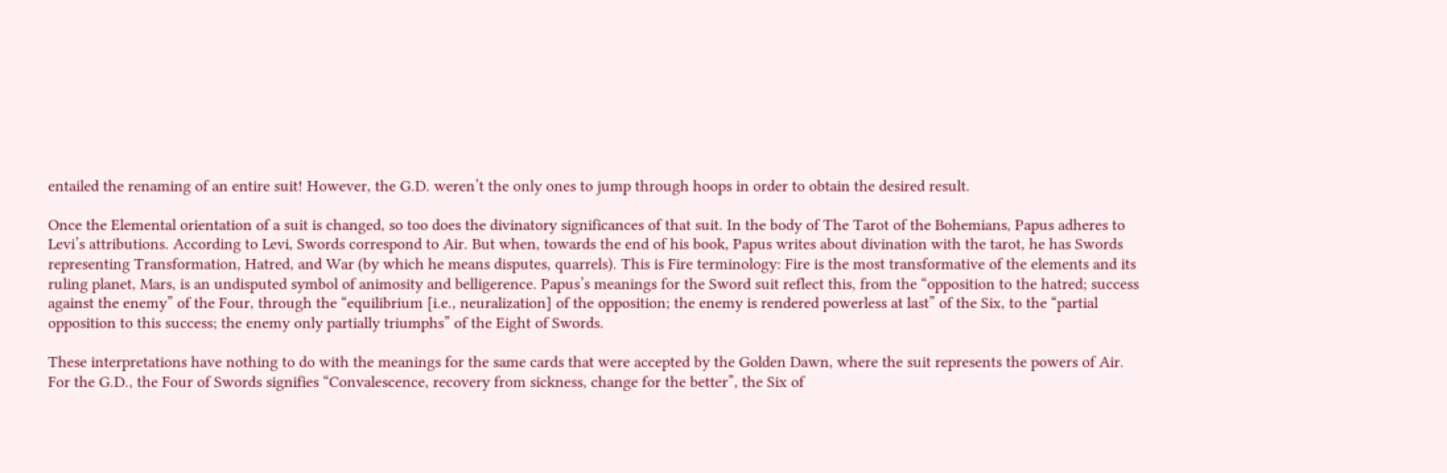entailed the renaming of an entire suit! However, the G.D. weren’t the only ones to jump through hoops in order to obtain the desired result.

Once the Elemental orientation of a suit is changed, so too does the divinatory significances of that suit. In the body of The Tarot of the Bohemians, Papus adheres to Levi’s attributions. According to Levi, Swords correspond to Air. But when, towards the end of his book, Papus writes about divination with the tarot, he has Swords representing Transformation, Hatred, and War (by which he means disputes, quarrels). This is Fire terminology: Fire is the most transformative of the elements and its ruling planet, Mars, is an undisputed symbol of animosity and belligerence. Papus’s meanings for the Sword suit reflect this, from the “opposition to the hatred; success against the enemy” of the Four, through the “equilibrium [i.e., neuralization] of the opposition; the enemy is rendered powerless at last” of the Six, to the “partial opposition to this success; the enemy only partially triumphs” of the Eight of Swords.

These interpretations have nothing to do with the meanings for the same cards that were accepted by the Golden Dawn, where the suit represents the powers of Air. For the G.D., the Four of Swords signifies “Convalescence, recovery from sickness, change for the better”, the Six of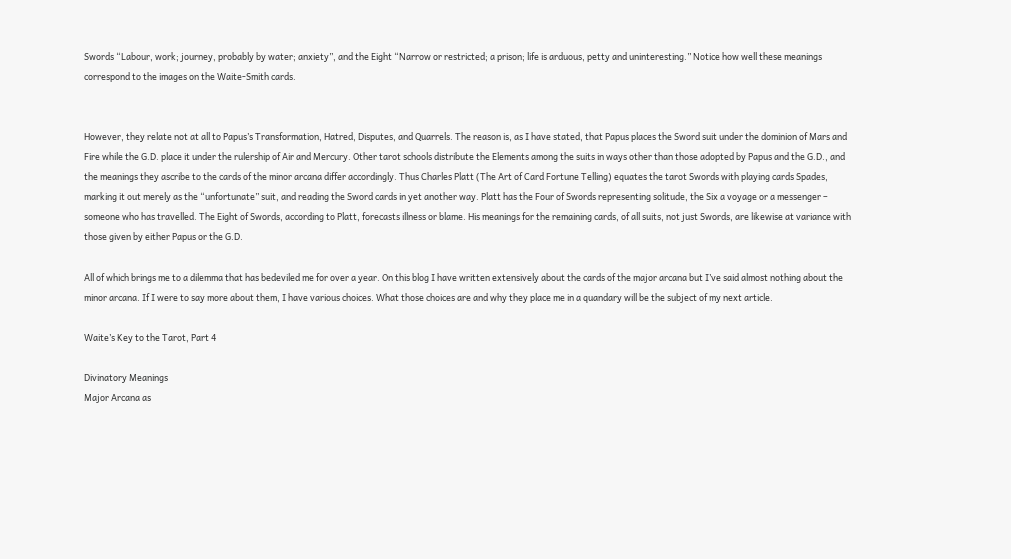Swords “Labour, work; journey, probably by water; anxiety”, and the Eight “Narrow or restricted; a prison; life is arduous, petty and uninteresting.” Notice how well these meanings correspond to the images on the Waite-Smith cards.


However, they relate not at all to Papus’s Transformation, Hatred, Disputes, and Quarrels. The reason is, as I have stated, that Papus places the Sword suit under the dominion of Mars and Fire while the G.D. place it under the rulership of Air and Mercury. Other tarot schools distribute the Elements among the suits in ways other than those adopted by Papus and the G.D., and the meanings they ascribe to the cards of the minor arcana differ accordingly. Thus Charles Platt (The Art of Card Fortune Telling) equates the tarot Swords with playing cards Spades, marking it out merely as the “unfortunate” suit, and reading the Sword cards in yet another way. Platt has the Four of Swords representing solitude, the Six a voyage or a messenger – someone who has travelled. The Eight of Swords, according to Platt, forecasts illness or blame. His meanings for the remaining cards, of all suits, not just Swords, are likewise at variance with those given by either Papus or the G.D.

All of which brings me to a dilemma that has bedeviled me for over a year. On this blog I have written extensively about the cards of the major arcana but I’ve said almost nothing about the minor arcana. If I were to say more about them, I have various choices. What those choices are and why they place me in a quandary will be the subject of my next article.

Waite’s Key to the Tarot, Part 4

Divinatory Meanings
Major Arcana as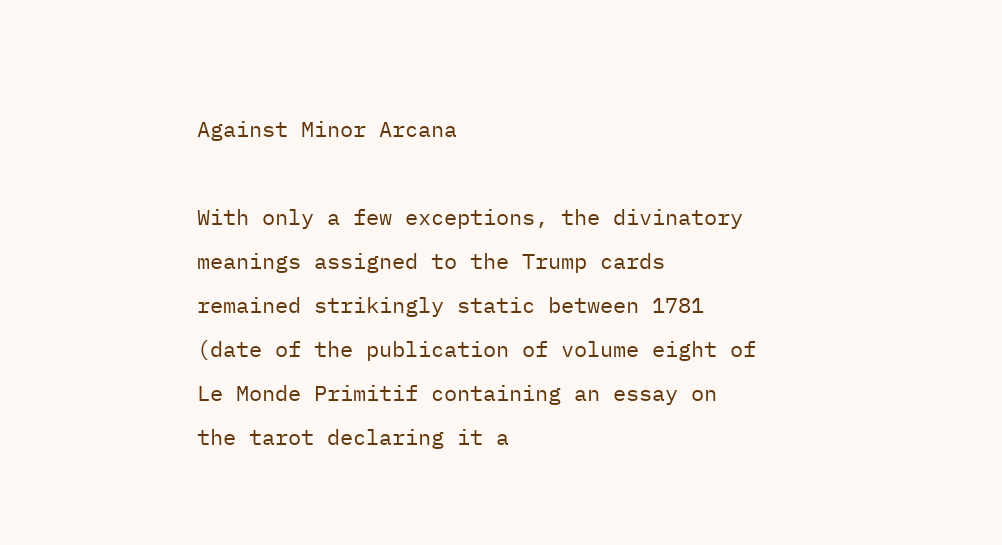Against Minor Arcana

With only a few exceptions, the divinatory meanings assigned to the Trump cards remained strikingly static between 1781 (date of the publication of volume eight of Le Monde Primitif containing an essay on the tarot declaring it a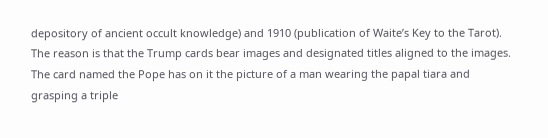depository of ancient occult knowledge) and 1910 (publication of Waite’s Key to the Tarot). The reason is that the Trump cards bear images and designated titles aligned to the images. The card named the Pope has on it the picture of a man wearing the papal tiara and grasping a triple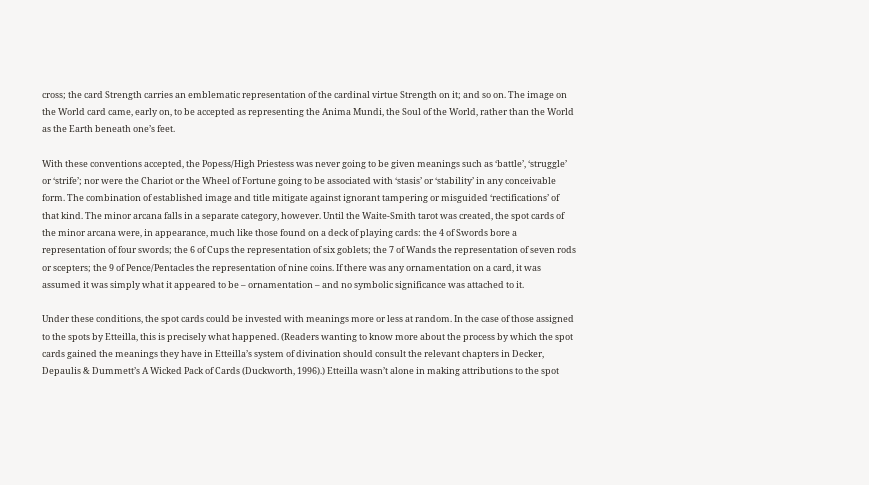cross; the card Strength carries an emblematic representation of the cardinal virtue Strength on it; and so on. The image on the World card came, early on, to be accepted as representing the Anima Mundi, the Soul of the World, rather than the World as the Earth beneath one’s feet.

With these conventions accepted, the Popess/High Priestess was never going to be given meanings such as ‘battle’, ‘struggle’ or ‘strife’; nor were the Chariot or the Wheel of Fortune going to be associated with ‘stasis’ or ‘stability’ in any conceivable form. The combination of established image and title mitigate against ignorant tampering or misguided ‘rectifications’ of that kind. The minor arcana falls in a separate category, however. Until the Waite-Smith tarot was created, the spot cards of the minor arcana were, in appearance, much like those found on a deck of playing cards: the 4 of Swords bore a representation of four swords; the 6 of Cups the representation of six goblets; the 7 of Wands the representation of seven rods or scepters; the 9 of Pence/Pentacles the representation of nine coins. If there was any ornamentation on a card, it was assumed it was simply what it appeared to be – ornamentation – and no symbolic significance was attached to it.

Under these conditions, the spot cards could be invested with meanings more or less at random. In the case of those assigned to the spots by Etteilla, this is precisely what happened. (Readers wanting to know more about the process by which the spot cards gained the meanings they have in Etteilla’s system of divination should consult the relevant chapters in Decker, Depaulis & Dummett’s A Wicked Pack of Cards (Duckworth, 1996).) Etteilla wasn’t alone in making attributions to the spot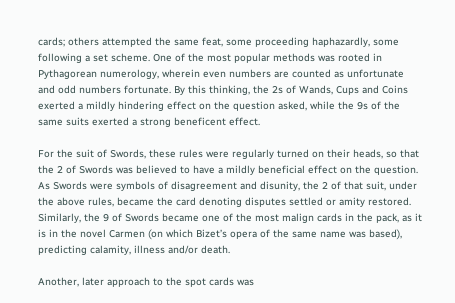cards; others attempted the same feat, some proceeding haphazardly, some following a set scheme. One of the most popular methods was rooted in Pythagorean numerology, wherein even numbers are counted as unfortunate and odd numbers fortunate. By this thinking, the 2s of Wands, Cups and Coins exerted a mildly hindering effect on the question asked, while the 9s of the same suits exerted a strong beneficent effect.

For the suit of Swords, these rules were regularly turned on their heads, so that the 2 of Swords was believed to have a mildly beneficial effect on the question. As Swords were symbols of disagreement and disunity, the 2 of that suit, under the above rules, became the card denoting disputes settled or amity restored. Similarly, the 9 of Swords became one of the most malign cards in the pack, as it is in the novel Carmen (on which Bizet’s opera of the same name was based), predicting calamity, illness and/or death.

Another, later approach to the spot cards was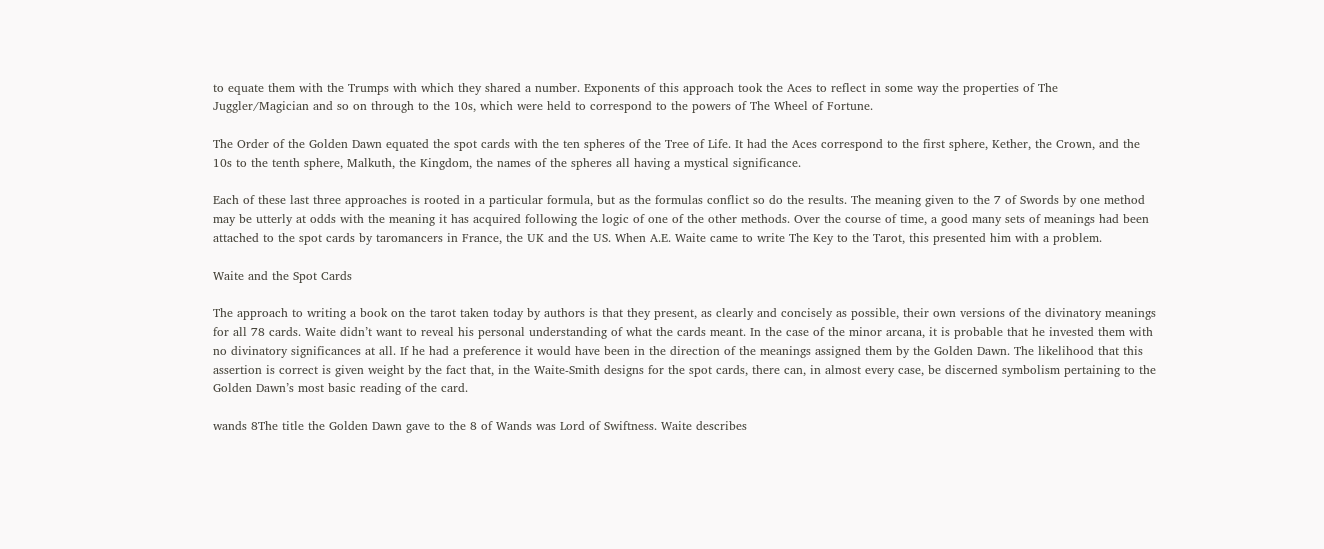to equate them with the Trumps with which they shared a number. Exponents of this approach took the Aces to reflect in some way the properties of The Juggler/Magician and so on through to the 10s, which were held to correspond to the powers of The Wheel of Fortune.

The Order of the Golden Dawn equated the spot cards with the ten spheres of the Tree of Life. It had the Aces correspond to the first sphere, Kether, the Crown, and the 10s to the tenth sphere, Malkuth, the Kingdom, the names of the spheres all having a mystical significance.

Each of these last three approaches is rooted in a particular formula, but as the formulas conflict so do the results. The meaning given to the 7 of Swords by one method may be utterly at odds with the meaning it has acquired following the logic of one of the other methods. Over the course of time, a good many sets of meanings had been attached to the spot cards by taromancers in France, the UK and the US. When A.E. Waite came to write The Key to the Tarot, this presented him with a problem.

Waite and the Spot Cards

The approach to writing a book on the tarot taken today by authors is that they present, as clearly and concisely as possible, their own versions of the divinatory meanings for all 78 cards. Waite didn’t want to reveal his personal understanding of what the cards meant. In the case of the minor arcana, it is probable that he invested them with no divinatory significances at all. If he had a preference it would have been in the direction of the meanings assigned them by the Golden Dawn. The likelihood that this assertion is correct is given weight by the fact that, in the Waite-Smith designs for the spot cards, there can, in almost every case, be discerned symbolism pertaining to the Golden Dawn’s most basic reading of the card.

wands 8The title the Golden Dawn gave to the 8 of Wands was Lord of Swiftness. Waite describes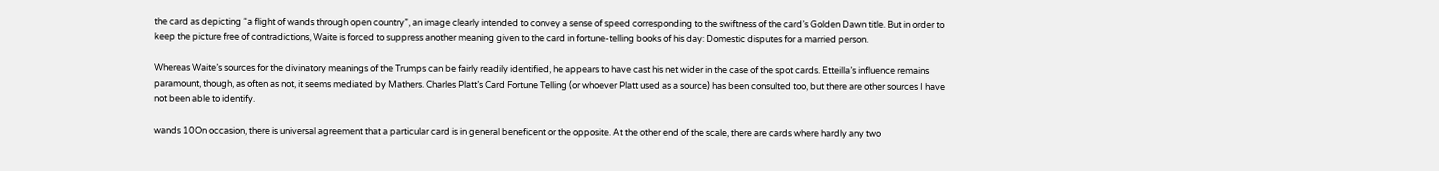the card as depicting “a flight of wands through open country”, an image clearly intended to convey a sense of speed corresponding to the swiftness of the card’s Golden Dawn title. But in order to keep the picture free of contradictions, Waite is forced to suppress another meaning given to the card in fortune-telling books of his day: Domestic disputes for a married person.

Whereas Waite’s sources for the divinatory meanings of the Trumps can be fairly readily identified, he appears to have cast his net wider in the case of the spot cards. Etteilla’s influence remains paramount, though, as often as not, it seems mediated by Mathers. Charles Platt’s Card Fortune Telling (or whoever Platt used as a source) has been consulted too, but there are other sources I have not been able to identify.

wands 10On occasion, there is universal agreement that a particular card is in general beneficent or the opposite. At the other end of the scale, there are cards where hardly any two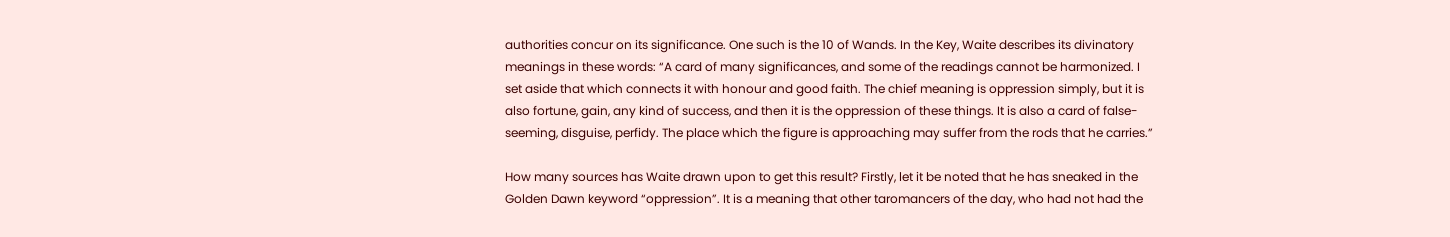authorities concur on its significance. One such is the 10 of Wands. In the Key, Waite describes its divinatory meanings in these words: “A card of many significances, and some of the readings cannot be harmonized. I set aside that which connects it with honour and good faith. The chief meaning is oppression simply, but it is also fortune, gain, any kind of success, and then it is the oppression of these things. It is also a card of false-seeming, disguise, perfidy. The place which the figure is approaching may suffer from the rods that he carries.”

How many sources has Waite drawn upon to get this result? Firstly, let it be noted that he has sneaked in the Golden Dawn keyword “oppression”. It is a meaning that other taromancers of the day, who had not had the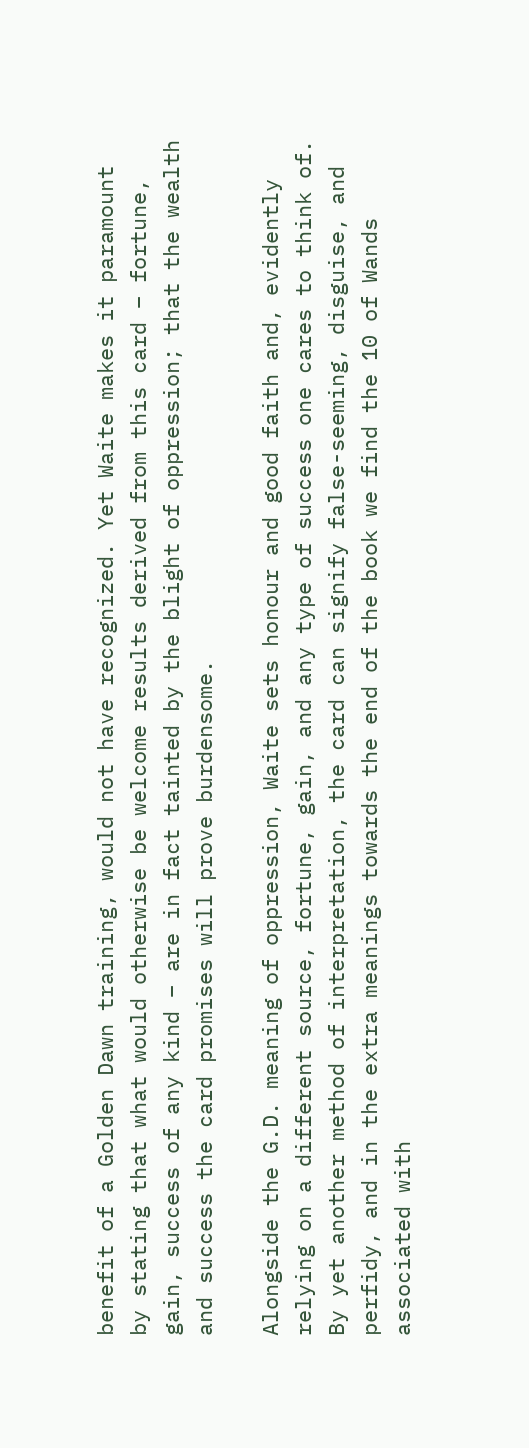benefit of a Golden Dawn training, would not have recognized. Yet Waite makes it paramount by stating that what would otherwise be welcome results derived from this card – fortune, gain, success of any kind – are in fact tainted by the blight of oppression; that the wealth and success the card promises will prove burdensome.

Alongside the G.D. meaning of oppression, Waite sets honour and good faith and, evidently relying on a different source, fortune, gain, and any type of success one cares to think of. By yet another method of interpretation, the card can signify false-seeming, disguise, and perfidy, and in the extra meanings towards the end of the book we find the 10 of Wands associated with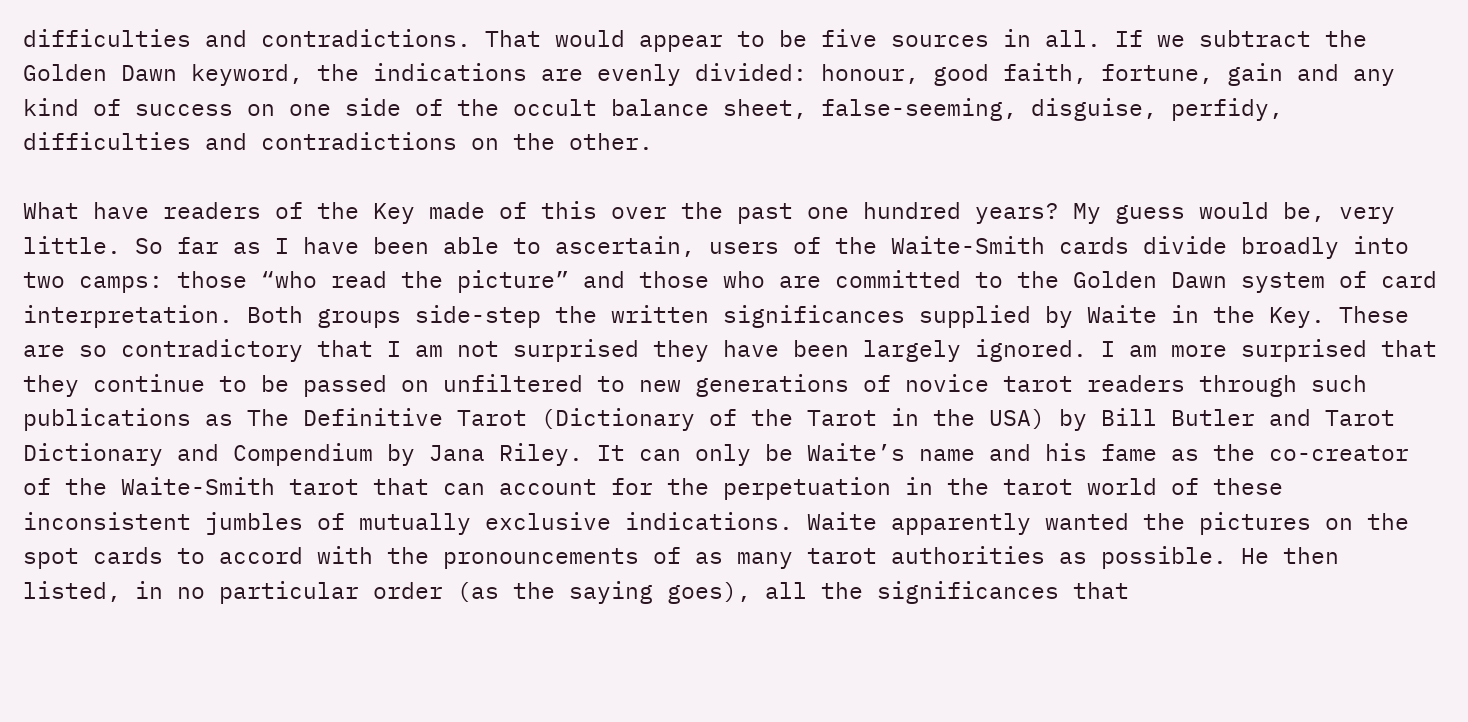difficulties and contradictions. That would appear to be five sources in all. If we subtract the Golden Dawn keyword, the indications are evenly divided: honour, good faith, fortune, gain and any kind of success on one side of the occult balance sheet, false-seeming, disguise, perfidy, difficulties and contradictions on the other.

What have readers of the Key made of this over the past one hundred years? My guess would be, very little. So far as I have been able to ascertain, users of the Waite-Smith cards divide broadly into two camps: those “who read the picture” and those who are committed to the Golden Dawn system of card interpretation. Both groups side-step the written significances supplied by Waite in the Key. These are so contradictory that I am not surprised they have been largely ignored. I am more surprised that they continue to be passed on unfiltered to new generations of novice tarot readers through such publications as The Definitive Tarot (Dictionary of the Tarot in the USA) by Bill Butler and Tarot Dictionary and Compendium by Jana Riley. It can only be Waite’s name and his fame as the co-creator of the Waite-Smith tarot that can account for the perpetuation in the tarot world of these inconsistent jumbles of mutually exclusive indications. Waite apparently wanted the pictures on the spot cards to accord with the pronouncements of as many tarot authorities as possible. He then listed, in no particular order (as the saying goes), all the significances that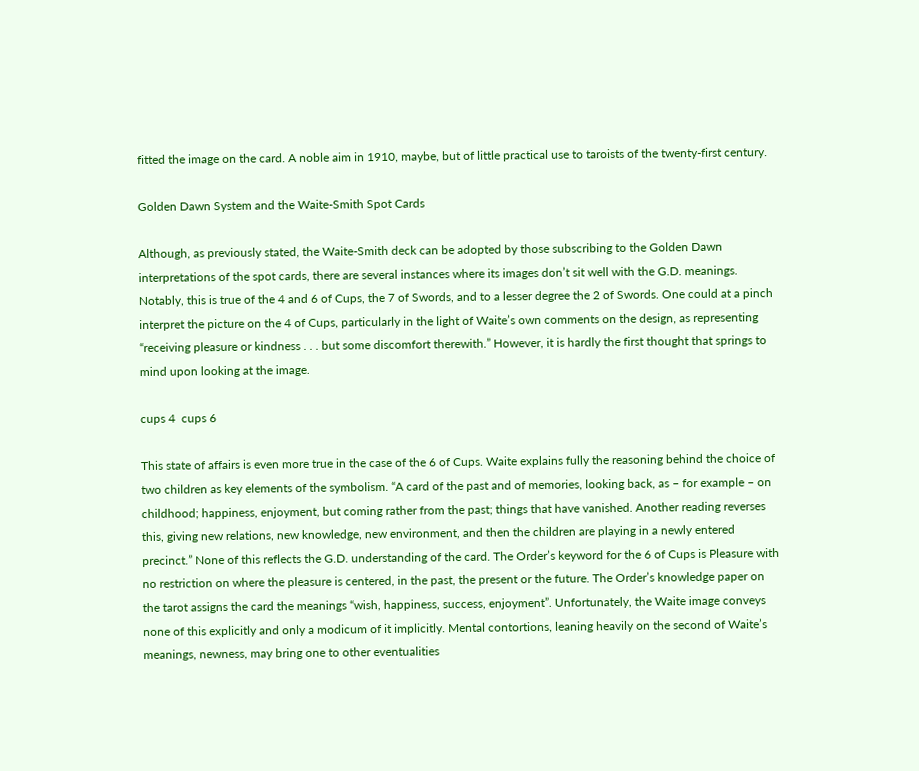fitted the image on the card. A noble aim in 1910, maybe, but of little practical use to taroists of the twenty-first century.

Golden Dawn System and the Waite-Smith Spot Cards

Although, as previously stated, the Waite-Smith deck can be adopted by those subscribing to the Golden Dawn interpretations of the spot cards, there are several instances where its images don’t sit well with the G.D. meanings. Notably, this is true of the 4 and 6 of Cups, the 7 of Swords, and to a lesser degree the 2 of Swords. One could at a pinch interpret the picture on the 4 of Cups, particularly in the light of Waite’s own comments on the design, as representing “receiving pleasure or kindness . . . but some discomfort therewith.” However, it is hardly the first thought that springs to mind upon looking at the image.

cups 4  cups 6

This state of affairs is even more true in the case of the 6 of Cups. Waite explains fully the reasoning behind the choice of two children as key elements of the symbolism. “A card of the past and of memories, looking back, as – for example – on childhood; happiness, enjoyment, but coming rather from the past; things that have vanished. Another reading reverses this, giving new relations, new knowledge, new environment, and then the children are playing in a newly entered precinct.” None of this reflects the G.D. understanding of the card. The Order’s keyword for the 6 of Cups is Pleasure with no restriction on where the pleasure is centered, in the past, the present or the future. The Order’s knowledge paper on the tarot assigns the card the meanings “wish, happiness, success, enjoyment”. Unfortunately, the Waite image conveys none of this explicitly and only a modicum of it implicitly. Mental contortions, leaning heavily on the second of Waite’s meanings, newness, may bring one to other eventualities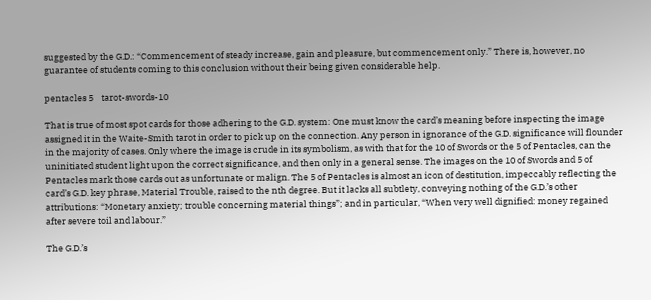suggested by the G.D.: “Commencement of steady increase, gain and pleasure, but commencement only.” There is, however, no guarantee of students coming to this conclusion without their being given considerable help.

pentacles 5    tarot-swords-10

That is true of most spot cards for those adhering to the G.D. system: One must know the card’s meaning before inspecting the image assigned it in the Waite-Smith tarot in order to pick up on the connection. Any person in ignorance of the G.D. significance will flounder in the majority of cases. Only where the image is crude in its symbolism, as with that for the 10 of Swords or the 5 of Pentacles, can the uninitiated student light upon the correct significance, and then only in a general sense. The images on the 10 of Swords and 5 of Pentacles mark those cards out as unfortunate or malign. The 5 of Pentacles is almost an icon of destitution, impeccably reflecting the card’s G.D. key phrase, Material Trouble, raised to the nth degree. But it lacks all subtlety, conveying nothing of the G.D.’s other attributions: “Monetary anxiety; trouble concerning material things”; and in particular, “When very well dignified: money regained after severe toil and labour.”

The G.D.’s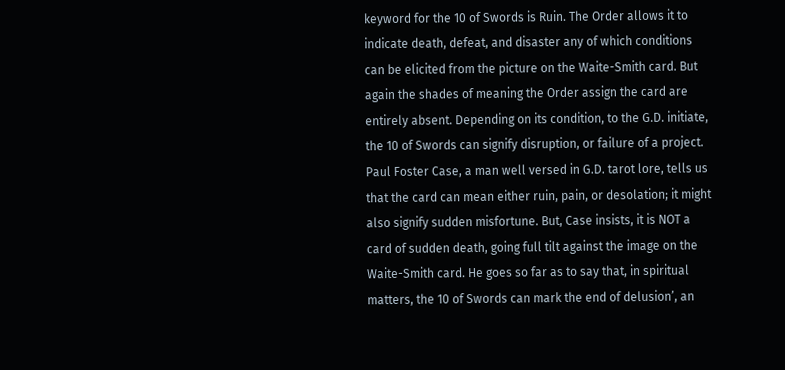keyword for the 10 of Swords is Ruin. The Order allows it to indicate death, defeat, and disaster any of which conditions can be elicited from the picture on the Waite-Smith card. But again the shades of meaning the Order assign the card are entirely absent. Depending on its condition, to the G.D. initiate, the 10 of Swords can signify disruption, or failure of a project. Paul Foster Case, a man well versed in G.D. tarot lore, tells us that the card can mean either ruin, pain, or desolation; it might also signify sudden misfortune. But, Case insists, it is NOT a card of sudden death, going full tilt against the image on the Waite-Smith card. He goes so far as to say that, in spiritual matters, the 10 of Swords can mark the end of delusion’, an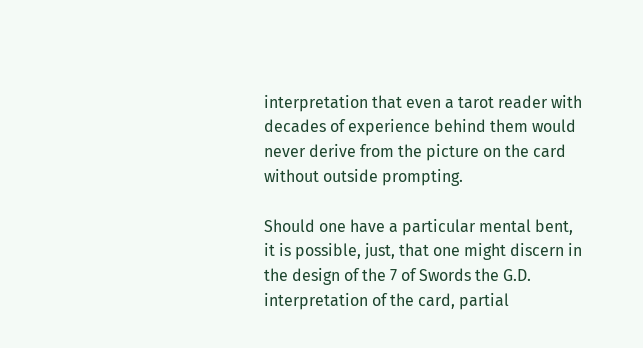interpretation that even a tarot reader with decades of experience behind them would never derive from the picture on the card without outside prompting.

Should one have a particular mental bent, it is possible, just, that one might discern in the design of the 7 of Swords the G.D. interpretation of the card, partial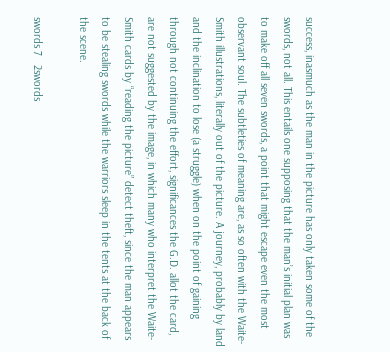success, inasmuch as the man in the picture has only taken some of the swords, not all. This entails one supposing that the man’s initial plan was to make off all seven swords, a point that might escape even the most observant soul. The subtleties of meaning are, as so often with the Waite-Smith illustrations, literally out of the picture. A journey, probably by land and the inclination to lose (a struggle) when on the point of gaining through not continuing the effort, significances the G.D. allot the card, are not suggested by the image, in which many who interpret the Waite-Smith cards by “reading the picture” detect theft, since the man appears to be stealing swords while the warriors sleep in the tents at the back of the scene.

swords 7   2swords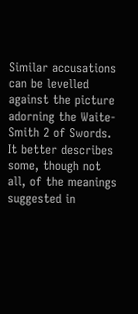Similar accusations can be levelled against the picture adorning the Waite-Smith 2 of Swords. It better describes some, though not all, of the meanings suggested in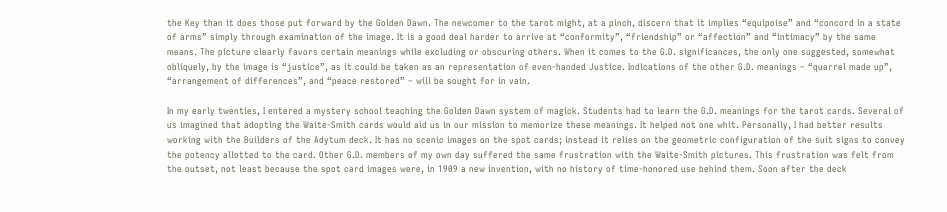the Key than it does those put forward by the Golden Dawn. The newcomer to the tarot might, at a pinch, discern that it implies “equipoise” and “concord in a state of arms” simply through examination of the image. It is a good deal harder to arrive at “conformity”, “friendship” or “affection” and “intimacy” by the same means. The picture clearly favors certain meanings while excluding or obscuring others. When it comes to the G.D. significances, the only one suggested, somewhat obliquely, by the image is “justice”, as it could be taken as an representation of even-handed Justice. Indications of the other G.D. meanings – “quarrel made up”, “arrangement of differences”, and “peace restored” – will be sought for in vain.

In my early twenties, I entered a mystery school teaching the Golden Dawn system of magick. Students had to learn the G.D. meanings for the tarot cards. Several of us imagined that adopting the Waite-Smith cards would aid us in our mission to memorize these meanings. It helped not one whit. Personally, I had better results working with the Builders of the Adytum deck. It has no scenic images on the spot cards; instead it relies on the geometric configuration of the suit signs to convey the potency allotted to the card. Other G.D. members of my own day suffered the same frustration with the Waite-Smith pictures. This frustration was felt from the outset, not least because the spot card images were, in 1909 a new invention, with no history of time-honored use behind them. Soon after the deck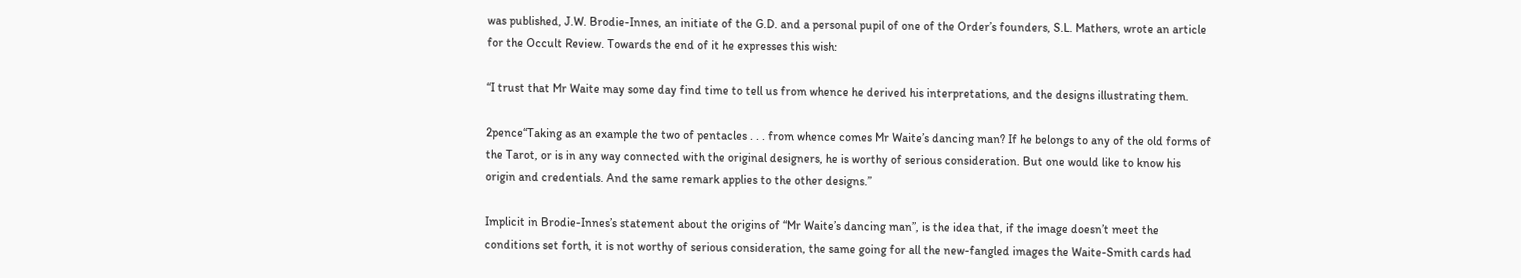was published, J.W. Brodie-Innes, an initiate of the G.D. and a personal pupil of one of the Order’s founders, S.L. Mathers, wrote an article for the Occult Review. Towards the end of it he expresses this wish:

“I trust that Mr Waite may some day find time to tell us from whence he derived his interpretations, and the designs illustrating them.

2pence“Taking as an example the two of pentacles . . . from whence comes Mr Waite’s dancing man? If he belongs to any of the old forms of the Tarot, or is in any way connected with the original designers, he is worthy of serious consideration. But one would like to know his origin and credentials. And the same remark applies to the other designs.”

Implicit in Brodie-Innes’s statement about the origins of “Mr Waite’s dancing man”, is the idea that, if the image doesn’t meet the conditions set forth, it is not worthy of serious consideration, the same going for all the new-fangled images the Waite-Smith cards had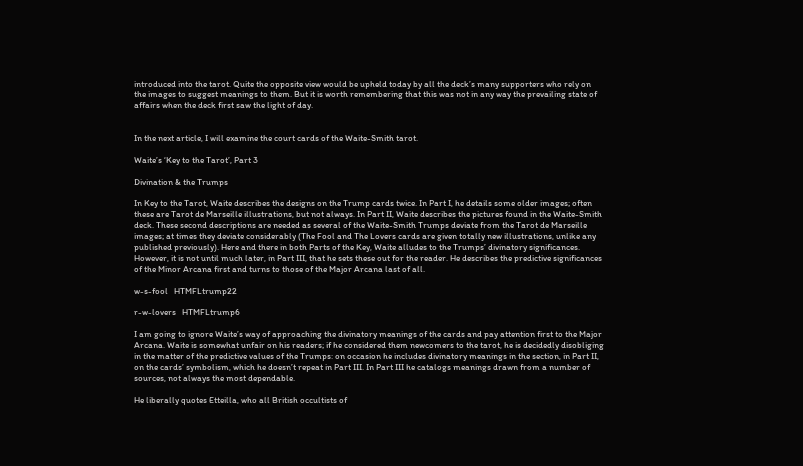introduced into the tarot. Quite the opposite view would be upheld today by all the deck’s many supporters who rely on the images to suggest meanings to them. But it is worth remembering that this was not in any way the prevailing state of affairs when the deck first saw the light of day.


In the next article, I will examine the court cards of the Waite-Smith tarot.

Waite’s ‘Key to the Tarot’, Part 3

Divination & the Trumps

In Key to the Tarot, Waite describes the designs on the Trump cards twice. In Part I, he details some older images; often these are Tarot de Marseille illustrations, but not always. In Part II, Waite describes the pictures found in the Waite-Smith deck. These second descriptions are needed as several of the Waite-Smith Trumps deviate from the Tarot de Marseille images; at times they deviate considerably (The Fool and The Lovers cards are given totally new illustrations, unlike any published previously). Here and there in both Parts of the Key, Waite alludes to the Trumps’ divinatory significances. However, it is not until much later, in Part III, that he sets these out for the reader. He describes the predictive significances of the Minor Arcana first and turns to those of the Major Arcana last of all.

w-s-fool   HTMFLtrump22

r-w-lovers   HTMFLtrump6

I am going to ignore Waite’s way of approaching the divinatory meanings of the cards and pay attention first to the Major Arcana. Waite is somewhat unfair on his readers; if he considered them newcomers to the tarot, he is decidedly disobliging in the matter of the predictive values of the Trumps: on occasion he includes divinatory meanings in the section, in Part II, on the cards’ symbolism, which he doesn’t repeat in Part III. In Part III he catalogs meanings drawn from a number of sources, not always the most dependable.

He liberally quotes Etteilla, who all British occultists of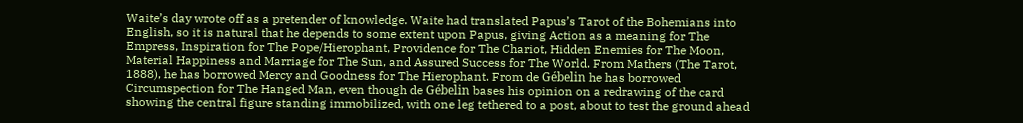Waite’s day wrote off as a pretender of knowledge. Waite had translated Papus’s Tarot of the Bohemians into English, so it is natural that he depends to some extent upon Papus, giving Action as a meaning for The Empress, Inspiration for The Pope/Hierophant, Providence for The Chariot, Hidden Enemies for The Moon, Material Happiness and Marriage for The Sun, and Assured Success for The World. From Mathers (The Tarot, 1888), he has borrowed Mercy and Goodness for The Hierophant. From de Gébelin he has borrowed Circumspection for The Hanged Man, even though de Gébelin bases his opinion on a redrawing of the card showing the central figure standing immobilized, with one leg tethered to a post, about to test the ground ahead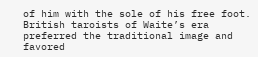of him with the sole of his free foot. British taroists of Waite’s era preferred the traditional image and favored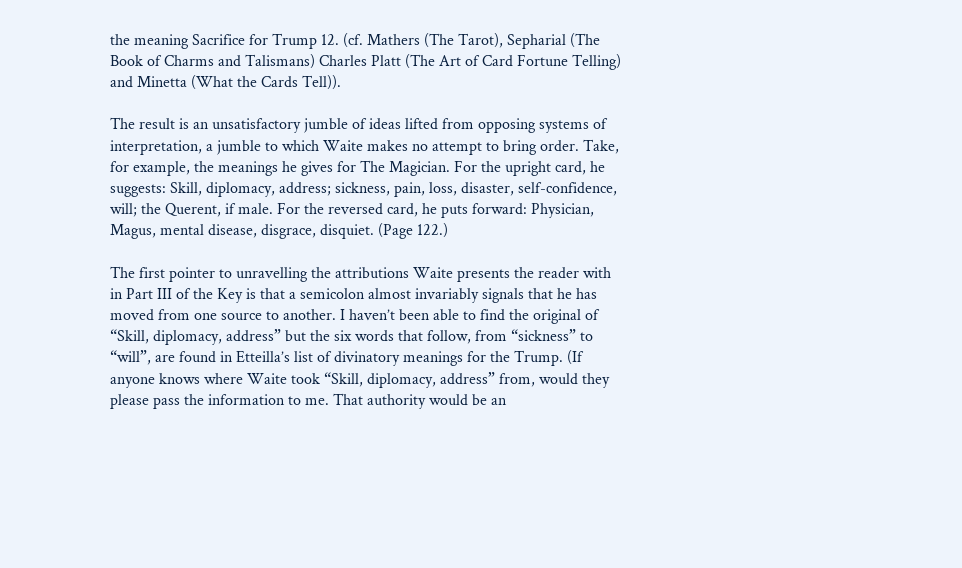the meaning Sacrifice for Trump 12. (cf. Mathers (The Tarot), Sepharial (The Book of Charms and Talismans) Charles Platt (The Art of Card Fortune Telling) and Minetta (What the Cards Tell)).

The result is an unsatisfactory jumble of ideas lifted from opposing systems of interpretation, a jumble to which Waite makes no attempt to bring order. Take, for example, the meanings he gives for The Magician. For the upright card, he suggests: Skill, diplomacy, address; sickness, pain, loss, disaster, self-confidence, will; the Querent, if male. For the reversed card, he puts forward: Physician, Magus, mental disease, disgrace, disquiet. (Page 122.)

The first pointer to unravelling the attributions Waite presents the reader with in Part III of the Key is that a semicolon almost invariably signals that he has moved from one source to another. I haven’t been able to find the original of “Skill, diplomacy, address” but the six words that follow, from “sickness” to “will”, are found in Etteilla’s list of divinatory meanings for the Trump. (If anyone knows where Waite took “Skill, diplomacy, address” from, would they please pass the information to me. That authority would be an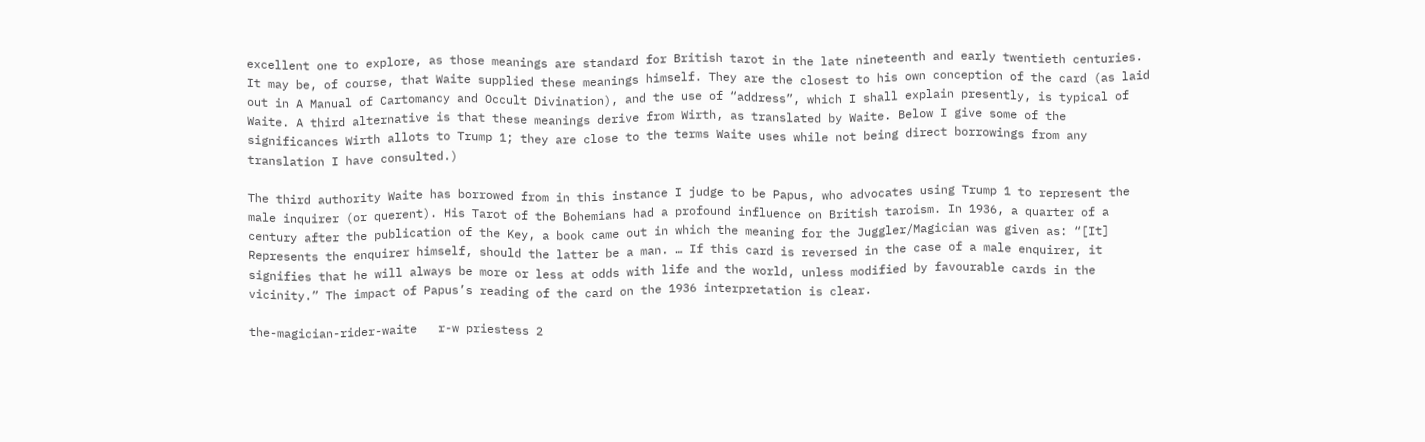excellent one to explore, as those meanings are standard for British tarot in the late nineteenth and early twentieth centuries. It may be, of course, that Waite supplied these meanings himself. They are the closest to his own conception of the card (as laid out in A Manual of Cartomancy and Occult Divination), and the use of “address”, which I shall explain presently, is typical of Waite. A third alternative is that these meanings derive from Wirth, as translated by Waite. Below I give some of the significances Wirth allots to Trump 1; they are close to the terms Waite uses while not being direct borrowings from any translation I have consulted.)

The third authority Waite has borrowed from in this instance I judge to be Papus, who advocates using Trump 1 to represent the male inquirer (or querent). His Tarot of the Bohemians had a profound influence on British taroism. In 1936, a quarter of a century after the publication of the Key, a book came out in which the meaning for the Juggler/Magician was given as: “[It] Represents the enquirer himself, should the latter be a man. … If this card is reversed in the case of a male enquirer, it signifies that he will always be more or less at odds with life and the world, unless modified by favourable cards in the vicinity.” The impact of Papus’s reading of the card on the 1936 interpretation is clear.

the-magician-rider-waite   r-w priestess 2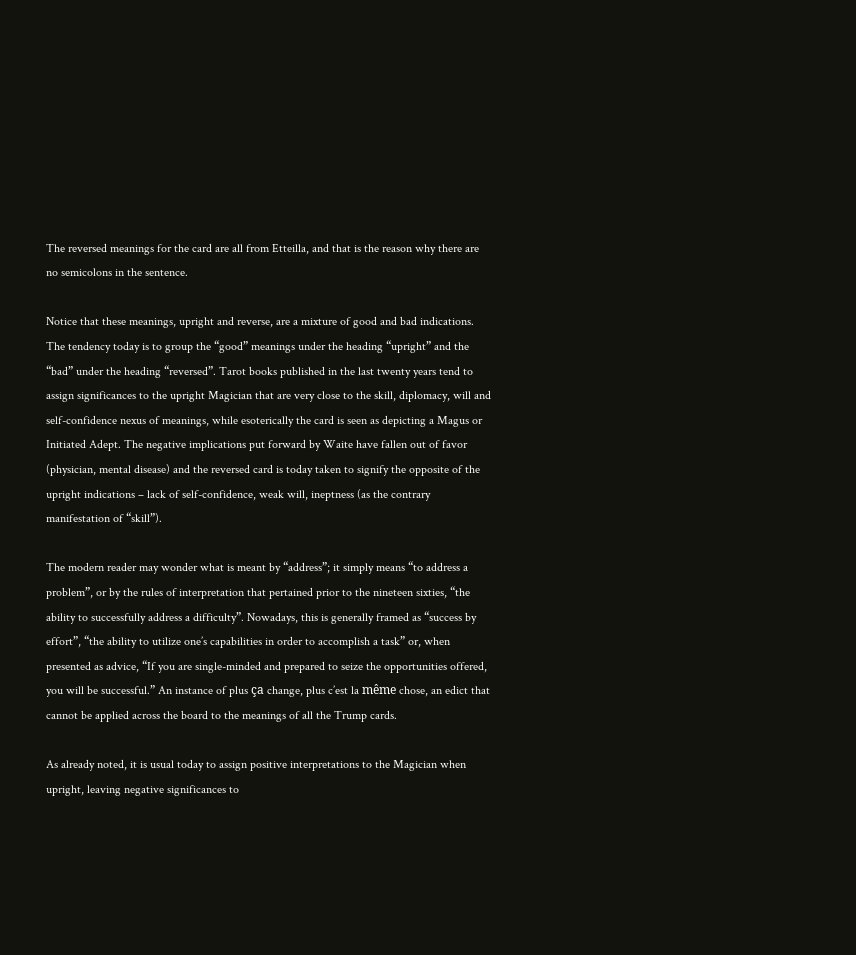The reversed meanings for the card are all from Etteilla, and that is the reason why there are no semicolons in the sentence.

Notice that these meanings, upright and reverse, are a mixture of good and bad indications. The tendency today is to group the “good” meanings under the heading “upright” and the “bad” under the heading “reversed”. Tarot books published in the last twenty years tend to assign significances to the upright Magician that are very close to the skill, diplomacy, will and self-confidence nexus of meanings, while esoterically the card is seen as depicting a Magus or Initiated Adept. The negative implications put forward by Waite have fallen out of favor (physician, mental disease) and the reversed card is today taken to signify the opposite of the upright indications – lack of self-confidence, weak will, ineptness (as the contrary manifestation of “skill”).

The modern reader may wonder what is meant by “address”; it simply means “to address a problem”, or by the rules of interpretation that pertained prior to the nineteen sixties, “the ability to successfully address a difficulty”. Nowadays, this is generally framed as “success by effort”, “the ability to utilize one’s capabilities in order to accomplish a task” or, when presented as advice, “If you are single-minded and prepared to seize the opportunities offered, you will be successful.” An instance of plus ça change, plus c’est la même chose, an edict that cannot be applied across the board to the meanings of all the Trump cards.

As already noted, it is usual today to assign positive interpretations to the Magician when upright, leaving negative significances to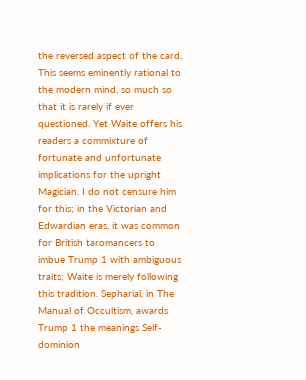the reversed aspect of the card. This seems eminently rational to the modern mind, so much so that it is rarely if ever questioned. Yet Waite offers his readers a commixture of fortunate and unfortunate implications for the upright Magician. I do not censure him for this; in the Victorian and Edwardian eras, it was common for British taromancers to imbue Trump 1 with ambiguous traits; Waite is merely following this tradition. Sepharial, in The Manual of Occultism, awards Trump 1 the meanings Self-dominion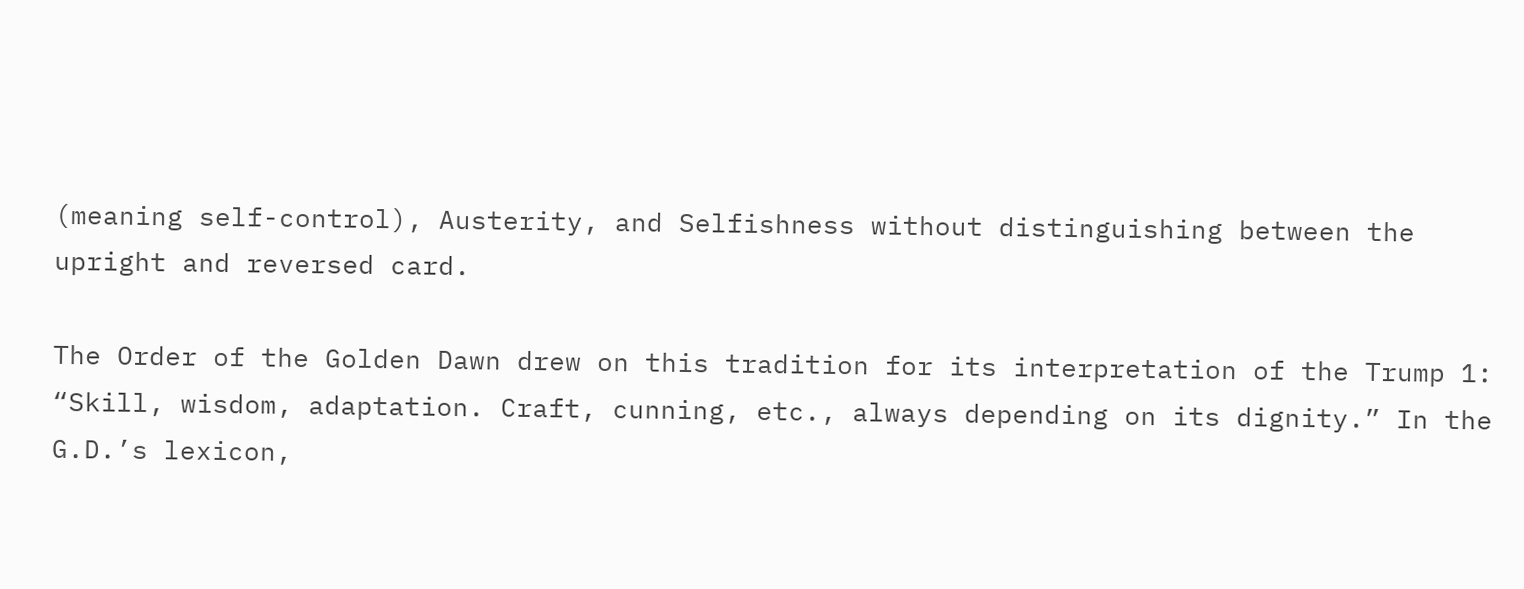(meaning self-control), Austerity, and Selfishness without distinguishing between the upright and reversed card.

The Order of the Golden Dawn drew on this tradition for its interpretation of the Trump 1: “Skill, wisdom, adaptation. Craft, cunning, etc., always depending on its dignity.” In the G.D.’s lexicon,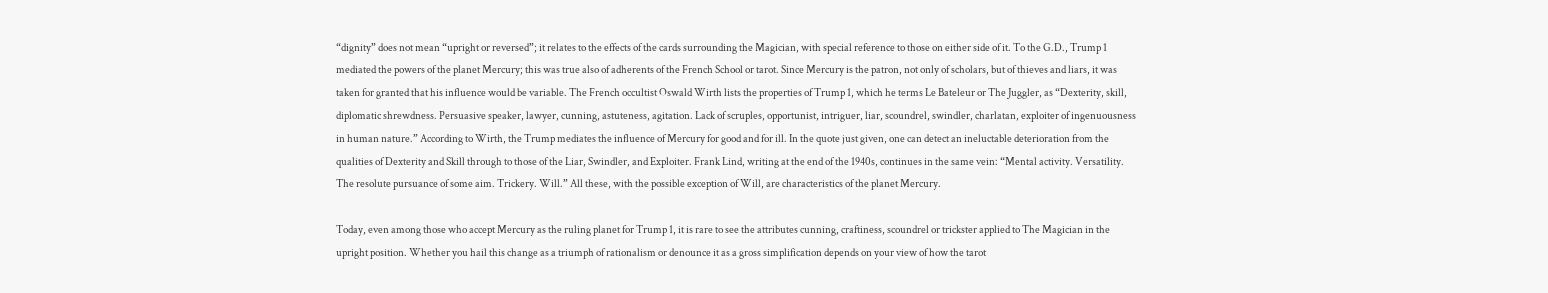“dignity” does not mean “upright or reversed”; it relates to the effects of the cards surrounding the Magician, with special reference to those on either side of it. To the G.D., Trump 1 mediated the powers of the planet Mercury; this was true also of adherents of the French School or tarot. Since Mercury is the patron, not only of scholars, but of thieves and liars, it was taken for granted that his influence would be variable. The French occultist Oswald Wirth lists the properties of Trump 1, which he terms Le Bateleur or The Juggler, as “Dexterity, skill, diplomatic shrewdness. Persuasive speaker, lawyer, cunning, astuteness, agitation. Lack of scruples, opportunist, intriguer, liar, scoundrel, swindler, charlatan, exploiter of ingenuousness in human nature.” According to Wirth, the Trump mediates the influence of Mercury for good and for ill. In the quote just given, one can detect an ineluctable deterioration from the qualities of Dexterity and Skill through to those of the Liar, Swindler, and Exploiter. Frank Lind, writing at the end of the 1940s, continues in the same vein: “Mental activity. Versatility. The resolute pursuance of some aim. Trickery. Will.” All these, with the possible exception of Will, are characteristics of the planet Mercury.

Today, even among those who accept Mercury as the ruling planet for Trump 1, it is rare to see the attributes cunning, craftiness, scoundrel or trickster applied to The Magician in the upright position. Whether you hail this change as a triumph of rationalism or denounce it as a gross simplification depends on your view of how the tarot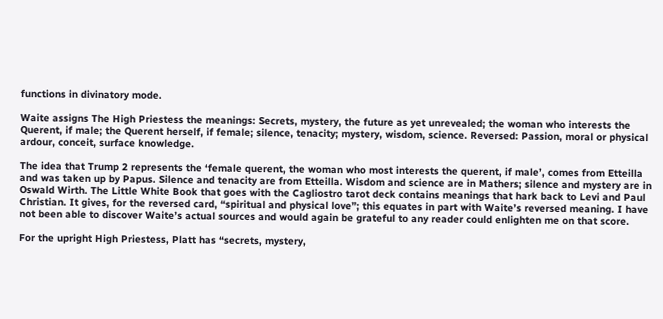functions in divinatory mode.

Waite assigns The High Priestess the meanings: Secrets, mystery, the future as yet unrevealed; the woman who interests the Querent, if male; the Querent herself, if female; silence, tenacity; mystery, wisdom, science. Reversed: Passion, moral or physical ardour, conceit, surface knowledge.

The idea that Trump 2 represents the ‘female querent, the woman who most interests the querent, if male’, comes from Etteilla and was taken up by Papus. Silence and tenacity are from Etteilla. Wisdom and science are in Mathers; silence and mystery are in Oswald Wirth. The Little White Book that goes with the Cagliostro tarot deck contains meanings that hark back to Levi and Paul Christian. It gives, for the reversed card, “spiritual and physical love”; this equates in part with Waite’s reversed meaning. I have not been able to discover Waite’s actual sources and would again be grateful to any reader could enlighten me on that score.

For the upright High Priestess, Platt has “secrets, mystery,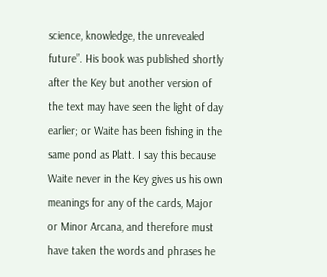science, knowledge, the unrevealed future”. His book was published shortly after the Key but another version of the text may have seen the light of day earlier; or Waite has been fishing in the same pond as Platt. I say this because Waite never in the Key gives us his own meanings for any of the cards, Major or Minor Arcana, and therefore must have taken the words and phrases he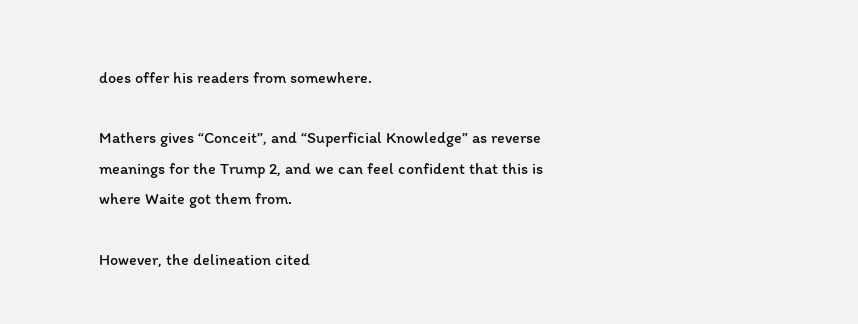does offer his readers from somewhere.

Mathers gives “Conceit”, and “Superficial Knowledge” as reverse meanings for the Trump 2, and we can feel confident that this is where Waite got them from.

However, the delineation cited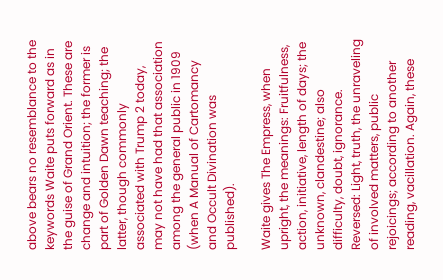above bears no resemblance to the keywords Waite puts forward as in the guise of Grand Orient. These are change and intuition; the former is part of Golden Dawn teaching; the latter, though commonly associated with Trump 2 today, may not have had that association among the general public in 1909 (when A Manual of Cartomancy and Occult Divination was published).

Waite gives The Empress, when upright, the meanings: Fruitfulness, action, initiative, length of days; the unknown, clandestine; also difficulty, doubt, ignorance. Reversed: Light, truth, the unraveling of involved matters, public rejoicings; according to another reading, vacillation. Again, these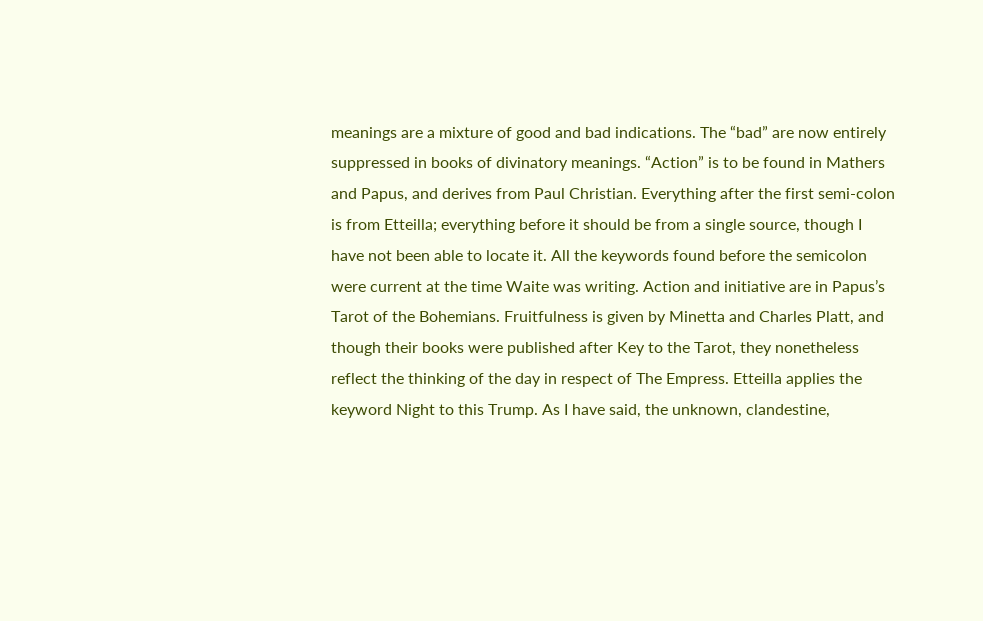meanings are a mixture of good and bad indications. The “bad” are now entirely suppressed in books of divinatory meanings. “Action” is to be found in Mathers and Papus, and derives from Paul Christian. Everything after the first semi-colon is from Etteilla; everything before it should be from a single source, though I have not been able to locate it. All the keywords found before the semicolon were current at the time Waite was writing. Action and initiative are in Papus’s Tarot of the Bohemians. Fruitfulness is given by Minetta and Charles Platt, and though their books were published after Key to the Tarot, they nonetheless reflect the thinking of the day in respect of The Empress. Etteilla applies the keyword Night to this Trump. As I have said, the unknown, clandestine,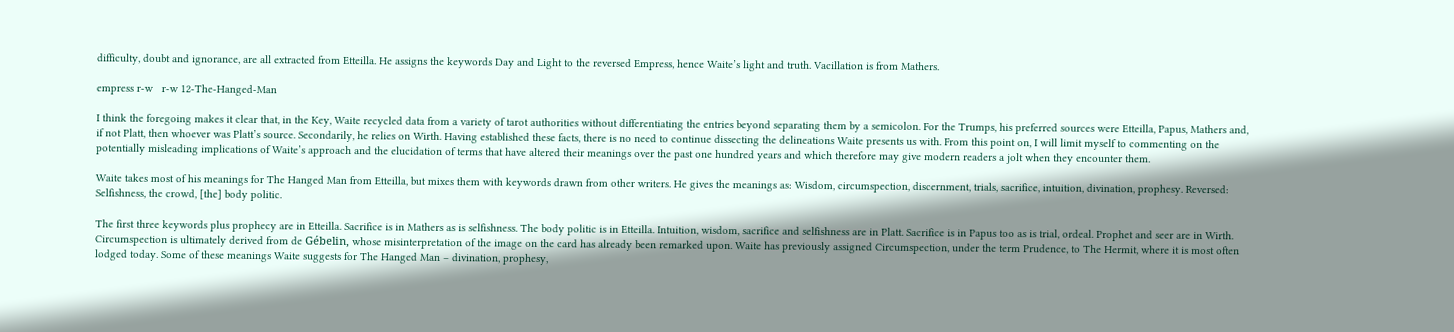difficulty, doubt and ignorance, are all extracted from Etteilla. He assigns the keywords Day and Light to the reversed Empress, hence Waite’s light and truth. Vacillation is from Mathers.

empress r-w   r-w 12-The-Hanged-Man

I think the foregoing makes it clear that, in the Key, Waite recycled data from a variety of tarot authorities without differentiating the entries beyond separating them by a semicolon. For the Trumps, his preferred sources were Etteilla, Papus, Mathers and, if not Platt, then whoever was Platt’s source. Secondarily, he relies on Wirth. Having established these facts, there is no need to continue dissecting the delineations Waite presents us with. From this point on, I will limit myself to commenting on the potentially misleading implications of Waite’s approach and the elucidation of terms that have altered their meanings over the past one hundred years and which therefore may give modern readers a jolt when they encounter them.

Waite takes most of his meanings for The Hanged Man from Etteilla, but mixes them with keywords drawn from other writers. He gives the meanings as: Wisdom, circumspection, discernment, trials, sacrifice, intuition, divination, prophesy. Reversed: Selfishness, the crowd, [the] body politic.

The first three keywords plus prophecy are in Etteilla. Sacrifice is in Mathers as is selfishness. The body politic is in Etteilla. Intuition, wisdom, sacrifice and selfishness are in Platt. Sacrifice is in Papus too as is trial, ordeal. Prophet and seer are in Wirth. Circumspection is ultimately derived from de Gébelin, whose misinterpretation of the image on the card has already been remarked upon. Waite has previously assigned Circumspection, under the term Prudence, to The Hermit, where it is most often lodged today. Some of these meanings Waite suggests for The Hanged Man – divination, prophesy,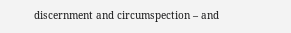discernment and circumspection – and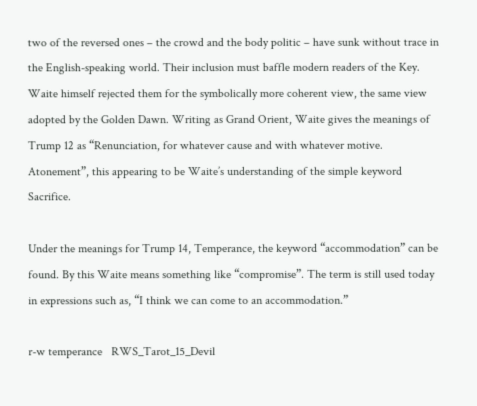two of the reversed ones – the crowd and the body politic – have sunk without trace in the English-speaking world. Their inclusion must baffle modern readers of the Key. Waite himself rejected them for the symbolically more coherent view, the same view adopted by the Golden Dawn. Writing as Grand Orient, Waite gives the meanings of Trump 12 as “Renunciation, for whatever cause and with whatever motive. Atonement”, this appearing to be Waite’s understanding of the simple keyword Sacrifice.

Under the meanings for Trump 14, Temperance, the keyword “accommodation” can be found. By this Waite means something like “compromise”. The term is still used today in expressions such as, “I think we can come to an accommodation.”

r-w temperance   RWS_Tarot_15_Devil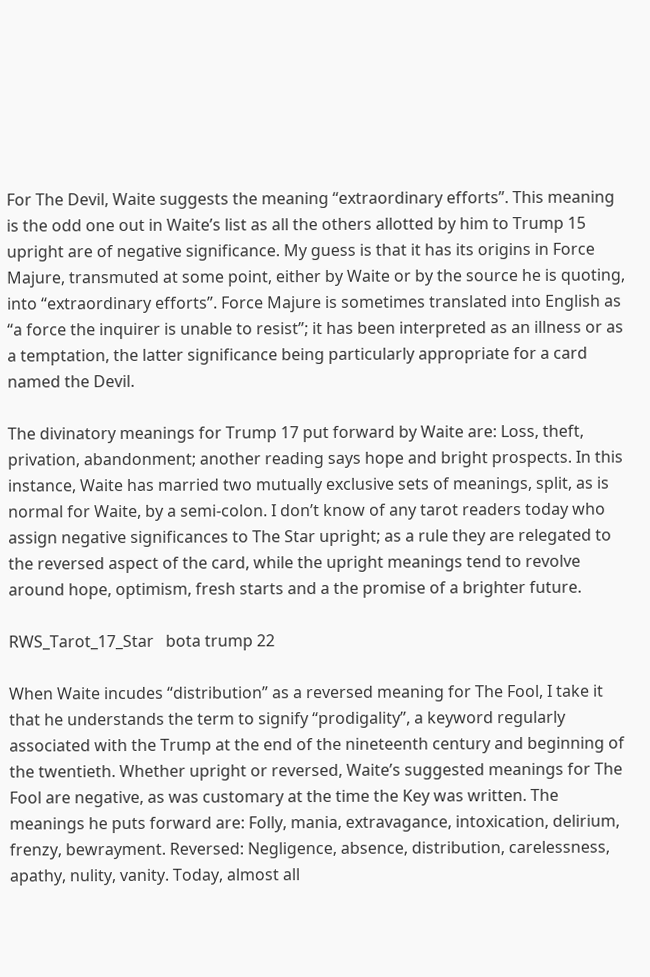For The Devil, Waite suggests the meaning “extraordinary efforts”. This meaning is the odd one out in Waite’s list as all the others allotted by him to Trump 15 upright are of negative significance. My guess is that it has its origins in Force Majure, transmuted at some point, either by Waite or by the source he is quoting, into “extraordinary efforts”. Force Majure is sometimes translated into English as “a force the inquirer is unable to resist”; it has been interpreted as an illness or as a temptation, the latter significance being particularly appropriate for a card named the Devil.

The divinatory meanings for Trump 17 put forward by Waite are: Loss, theft, privation, abandonment; another reading says hope and bright prospects. In this instance, Waite has married two mutually exclusive sets of meanings, split, as is normal for Waite, by a semi-colon. I don’t know of any tarot readers today who assign negative significances to The Star upright; as a rule they are relegated to the reversed aspect of the card, while the upright meanings tend to revolve around hope, optimism, fresh starts and a the promise of a brighter future.

RWS_Tarot_17_Star   bota trump 22

When Waite incudes “distribution” as a reversed meaning for The Fool, I take it that he understands the term to signify “prodigality”, a keyword regularly associated with the Trump at the end of the nineteenth century and beginning of the twentieth. Whether upright or reversed, Waite’s suggested meanings for The Fool are negative, as was customary at the time the Key was written. The meanings he puts forward are: Folly, mania, extravagance, intoxication, delirium, frenzy, bewrayment. Reversed: Negligence, absence, distribution, carelessness, apathy, nulity, vanity. Today, almost all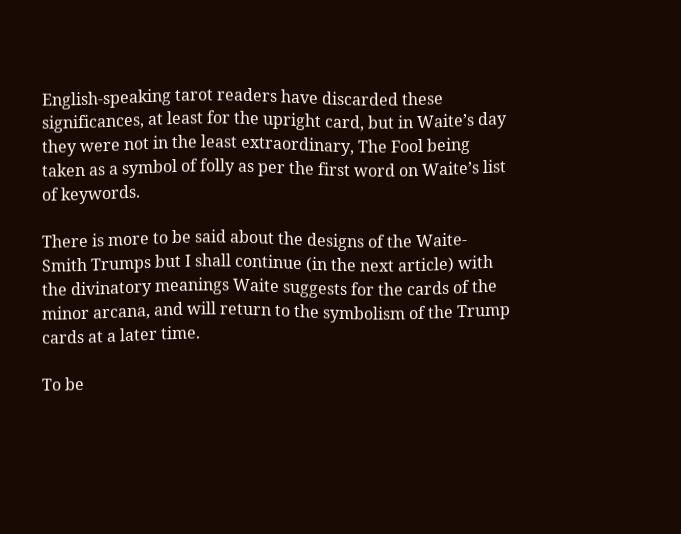English-speaking tarot readers have discarded these significances, at least for the upright card, but in Waite’s day they were not in the least extraordinary, The Fool being taken as a symbol of folly as per the first word on Waite’s list of keywords.

There is more to be said about the designs of the Waite-Smith Trumps but I shall continue (in the next article) with the divinatory meanings Waite suggests for the cards of the minor arcana, and will return to the symbolism of the Trump cards at a later time.

To be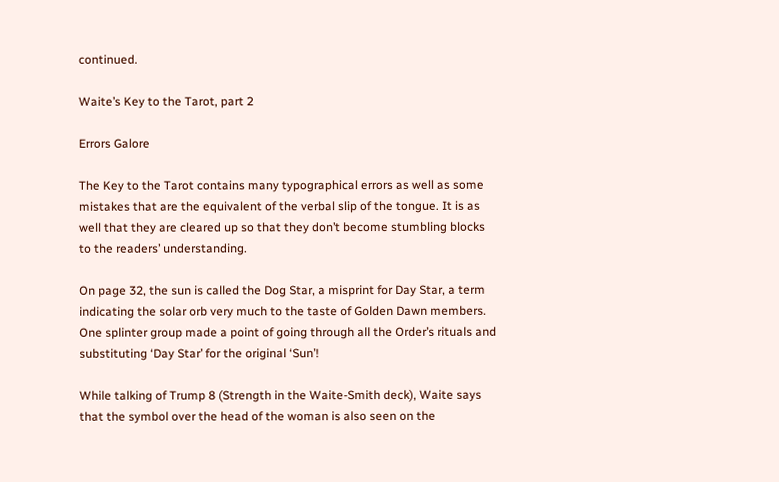continued.

Waite’s Key to the Tarot, part 2

Errors Galore

The Key to the Tarot contains many typographical errors as well as some mistakes that are the equivalent of the verbal slip of the tongue. It is as well that they are cleared up so that they don’t become stumbling blocks to the readers’ understanding.

On page 32, the sun is called the Dog Star, a misprint for Day Star, a term indicating the solar orb very much to the taste of Golden Dawn members. One splinter group made a point of going through all the Order’s rituals and substituting ‘Day Star’ for the original ‘Sun’!

While talking of Trump 8 (Strength in the Waite-Smith deck), Waite says that the symbol over the head of the woman is also seen on the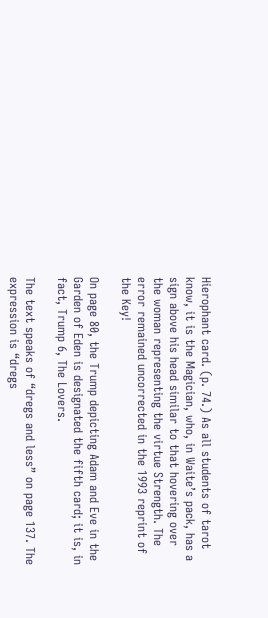Hierophant card. (p. 74.) As all students of tarot know, it is the Magician, who, in Waite’s pack, has a sign above his head similar to that hovering over the woman representing the virtue Strength. The error remained uncorrected in the 1993 reprint of the Key!

On page 80, the Trump depicting Adam and Eve in the Garden of Eden is designated the fifth card; it is, in fact, Trump 6, The Lovers.

The text speaks of “dregs and less” on page 137. The expression is “dregs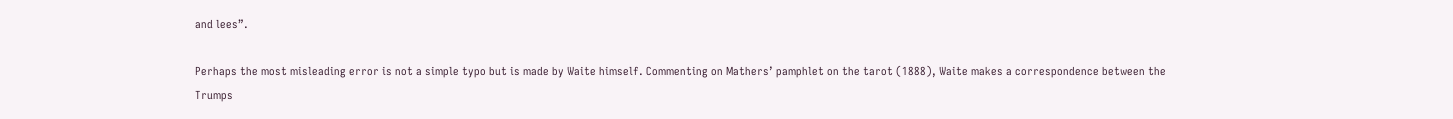and lees”.

Perhaps the most misleading error is not a simple typo but is made by Waite himself. Commenting on Mathers’ pamphlet on the tarot (1888), Waite makes a correspondence between the Trumps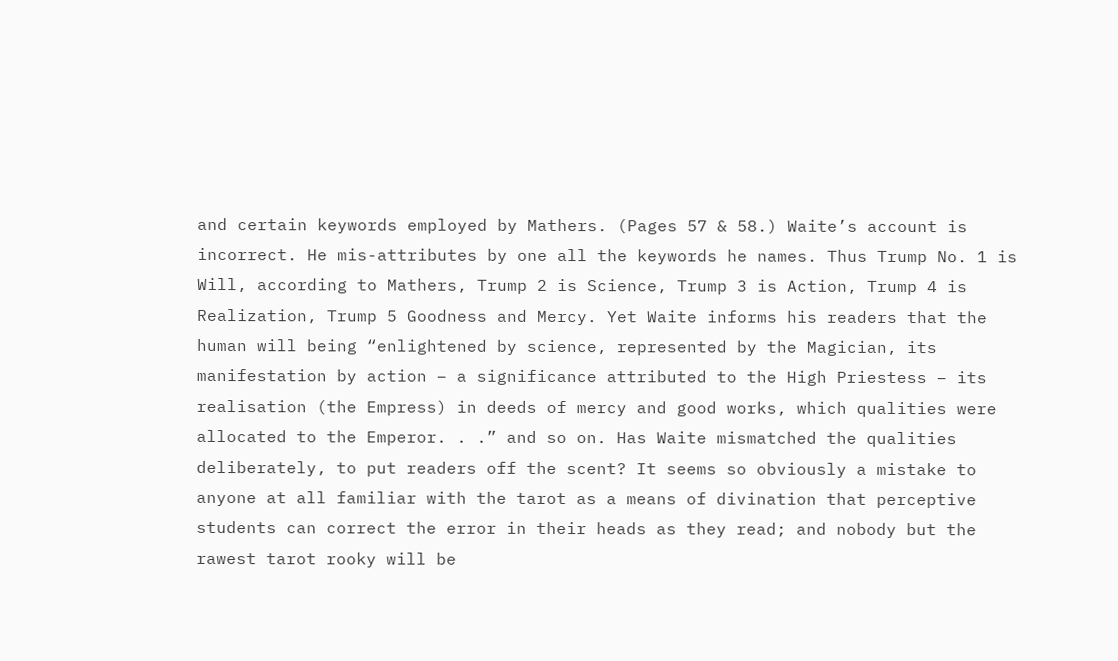and certain keywords employed by Mathers. (Pages 57 & 58.) Waite’s account is incorrect. He mis-attributes by one all the keywords he names. Thus Trump No. 1 is Will, according to Mathers, Trump 2 is Science, Trump 3 is Action, Trump 4 is Realization, Trump 5 Goodness and Mercy. Yet Waite informs his readers that the human will being “enlightened by science, represented by the Magician, its manifestation by action – a significance attributed to the High Priestess – its realisation (the Empress) in deeds of mercy and good works, which qualities were allocated to the Emperor. . .” and so on. Has Waite mismatched the qualities deliberately, to put readers off the scent? It seems so obviously a mistake to anyone at all familiar with the tarot as a means of divination that perceptive students can correct the error in their heads as they read; and nobody but the rawest tarot rooky will be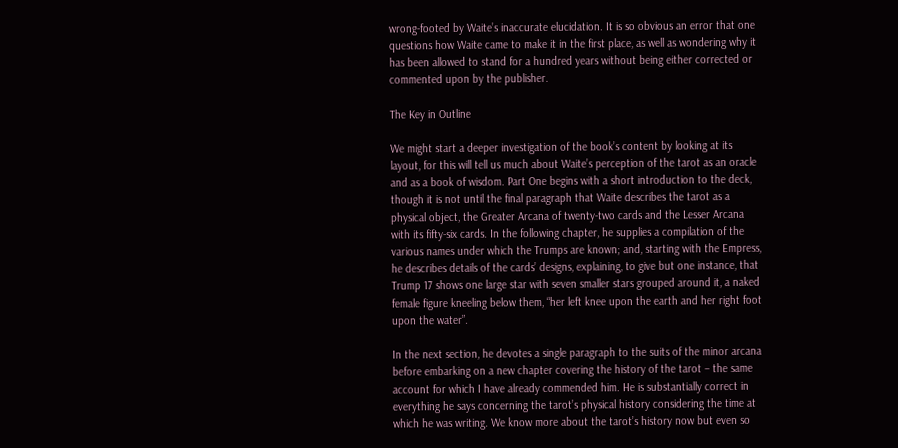wrong-footed by Waite’s inaccurate elucidation. It is so obvious an error that one questions how Waite came to make it in the first place, as well as wondering why it has been allowed to stand for a hundred years without being either corrected or commented upon by the publisher.

The Key in Outline

We might start a deeper investigation of the book’s content by looking at its layout, for this will tell us much about Waite’s perception of the tarot as an oracle and as a book of wisdom. Part One begins with a short introduction to the deck, though it is not until the final paragraph that Waite describes the tarot as a physical object, the Greater Arcana of twenty-two cards and the Lesser Arcana with its fifty-six cards. In the following chapter, he supplies a compilation of the various names under which the Trumps are known; and, starting with the Empress, he describes details of the cards’ designs, explaining, to give but one instance, that Trump 17 shows one large star with seven smaller stars grouped around it, a naked female figure kneeling below them, “her left knee upon the earth and her right foot upon the water”.

In the next section, he devotes a single paragraph to the suits of the minor arcana before embarking on a new chapter covering the history of the tarot – the same account for which I have already commended him. He is substantially correct in everything he says concerning the tarot’s physical history considering the time at which he was writing. We know more about the tarot’s history now but even so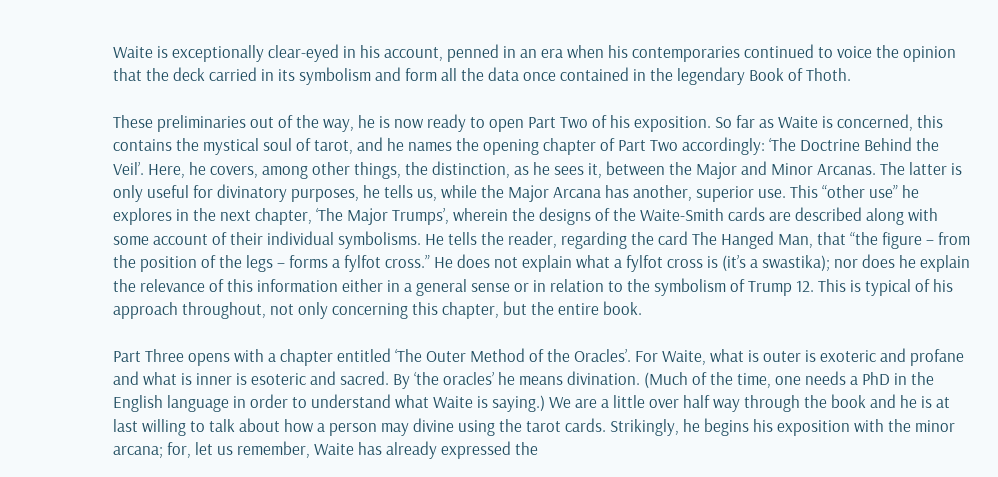Waite is exceptionally clear-eyed in his account, penned in an era when his contemporaries continued to voice the opinion that the deck carried in its symbolism and form all the data once contained in the legendary Book of Thoth.

These preliminaries out of the way, he is now ready to open Part Two of his exposition. So far as Waite is concerned, this contains the mystical soul of tarot, and he names the opening chapter of Part Two accordingly: ‘The Doctrine Behind the Veil’. Here, he covers, among other things, the distinction, as he sees it, between the Major and Minor Arcanas. The latter is only useful for divinatory purposes, he tells us, while the Major Arcana has another, superior use. This “other use” he explores in the next chapter, ‘The Major Trumps’, wherein the designs of the Waite-Smith cards are described along with some account of their individual symbolisms. He tells the reader, regarding the card The Hanged Man, that “the figure – from the position of the legs – forms a fylfot cross.” He does not explain what a fylfot cross is (it’s a swastika); nor does he explain the relevance of this information either in a general sense or in relation to the symbolism of Trump 12. This is typical of his approach throughout, not only concerning this chapter, but the entire book.

Part Three opens with a chapter entitled ‘The Outer Method of the Oracles’. For Waite, what is outer is exoteric and profane and what is inner is esoteric and sacred. By ‘the oracles’ he means divination. (Much of the time, one needs a PhD in the English language in order to understand what Waite is saying.) We are a little over half way through the book and he is at last willing to talk about how a person may divine using the tarot cards. Strikingly, he begins his exposition with the minor arcana; for, let us remember, Waite has already expressed the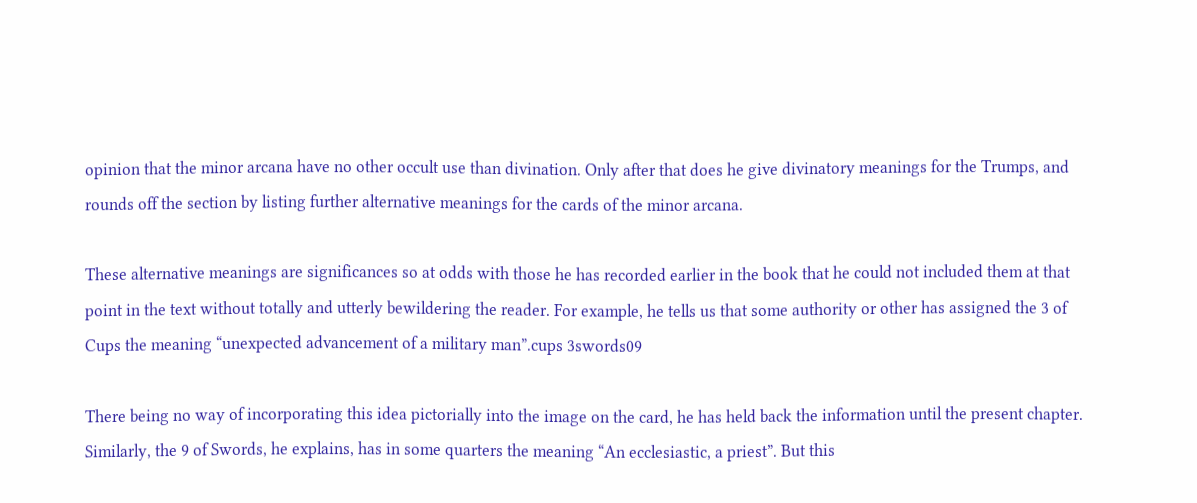opinion that the minor arcana have no other occult use than divination. Only after that does he give divinatory meanings for the Trumps, and rounds off the section by listing further alternative meanings for the cards of the minor arcana.

These alternative meanings are significances so at odds with those he has recorded earlier in the book that he could not included them at that point in the text without totally and utterly bewildering the reader. For example, he tells us that some authority or other has assigned the 3 of Cups the meaning “unexpected advancement of a military man”.cups 3swords09

There being no way of incorporating this idea pictorially into the image on the card, he has held back the information until the present chapter. Similarly, the 9 of Swords, he explains, has in some quarters the meaning “An ecclesiastic, a priest”. But this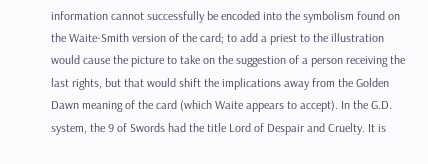information cannot successfully be encoded into the symbolism found on the Waite-Smith version of the card; to add a priest to the illustration would cause the picture to take on the suggestion of a person receiving the last rights, but that would shift the implications away from the Golden Dawn meaning of the card (which Waite appears to accept). In the G.D. system, the 9 of Swords had the title Lord of Despair and Cruelty. It is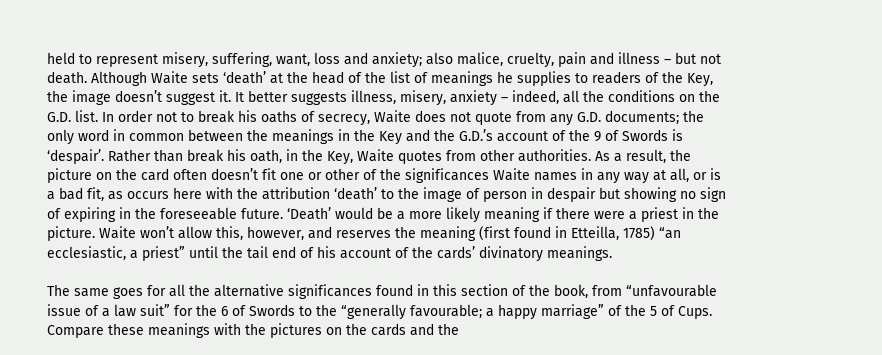held to represent misery, suffering, want, loss and anxiety; also malice, cruelty, pain and illness – but not death. Although Waite sets ‘death’ at the head of the list of meanings he supplies to readers of the Key, the image doesn’t suggest it. It better suggests illness, misery, anxiety – indeed, all the conditions on the G.D. list. In order not to break his oaths of secrecy, Waite does not quote from any G.D. documents; the only word in common between the meanings in the Key and the G.D.’s account of the 9 of Swords is ‘despair’. Rather than break his oath, in the Key, Waite quotes from other authorities. As a result, the picture on the card often doesn’t fit one or other of the significances Waite names in any way at all, or is a bad fit, as occurs here with the attribution ‘death’ to the image of person in despair but showing no sign of expiring in the foreseeable future. ‘Death’ would be a more likely meaning if there were a priest in the picture. Waite won’t allow this, however, and reserves the meaning (first found in Etteilla, 1785) “an ecclesiastic, a priest” until the tail end of his account of the cards’ divinatory meanings.

The same goes for all the alternative significances found in this section of the book, from “unfavourable issue of a law suit” for the 6 of Swords to the “generally favourable; a happy marriage” of the 5 of Cups. Compare these meanings with the pictures on the cards and the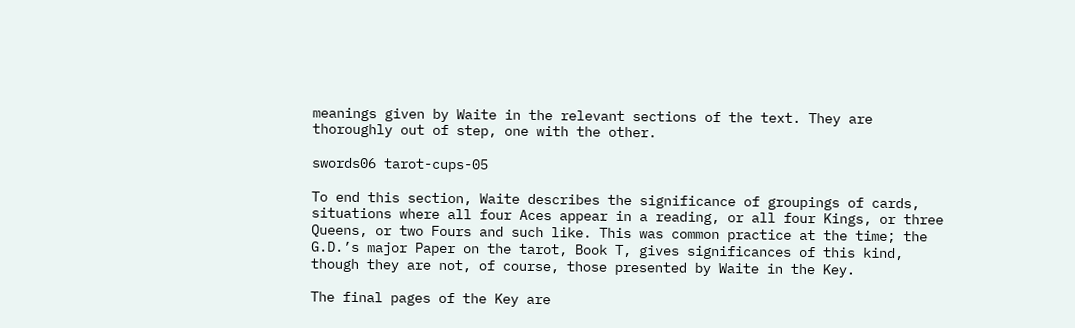meanings given by Waite in the relevant sections of the text. They are thoroughly out of step, one with the other.

swords06 tarot-cups-05

To end this section, Waite describes the significance of groupings of cards, situations where all four Aces appear in a reading, or all four Kings, or three Queens, or two Fours and such like. This was common practice at the time; the G.D.’s major Paper on the tarot, Book T, gives significances of this kind, though they are not, of course, those presented by Waite in the Key.

The final pages of the Key are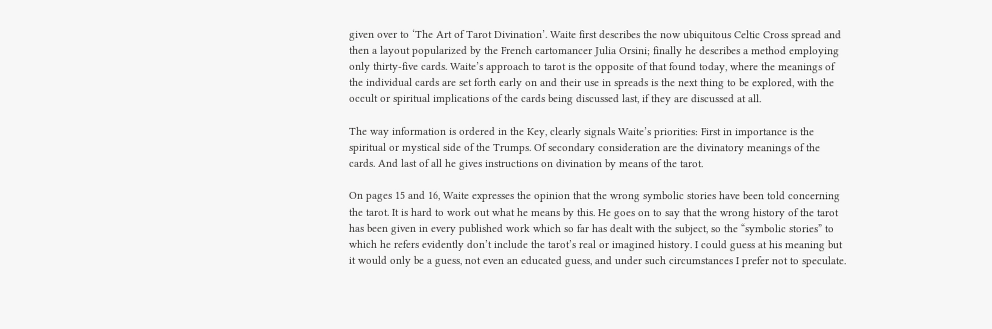given over to ‘The Art of Tarot Divination’. Waite first describes the now ubiquitous Celtic Cross spread and then a layout popularized by the French cartomancer Julia Orsini; finally he describes a method employing only thirty-five cards. Waite’s approach to tarot is the opposite of that found today, where the meanings of the individual cards are set forth early on and their use in spreads is the next thing to be explored, with the occult or spiritual implications of the cards being discussed last, if they are discussed at all.

The way information is ordered in the Key, clearly signals Waite’s priorities: First in importance is the spiritual or mystical side of the Trumps. Of secondary consideration are the divinatory meanings of the cards. And last of all he gives instructions on divination by means of the tarot.

On pages 15 and 16, Waite expresses the opinion that the wrong symbolic stories have been told concerning the tarot. It is hard to work out what he means by this. He goes on to say that the wrong history of the tarot has been given in every published work which so far has dealt with the subject, so the “symbolic stories” to which he refers evidently don’t include the tarot’s real or imagined history. I could guess at his meaning but it would only be a guess, not even an educated guess, and under such circumstances I prefer not to speculate.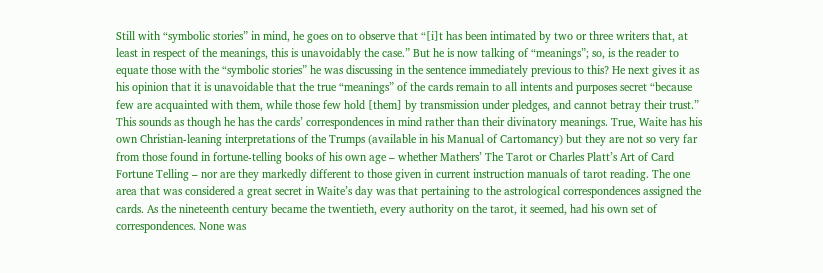Still with “symbolic stories” in mind, he goes on to observe that “[i]t has been intimated by two or three writers that, at least in respect of the meanings, this is unavoidably the case.” But he is now talking of “meanings”; so, is the reader to equate those with the “symbolic stories” he was discussing in the sentence immediately previous to this? He next gives it as his opinion that it is unavoidable that the true “meanings” of the cards remain to all intents and purposes secret “because few are acquainted with them, while those few hold [them] by transmission under pledges, and cannot betray their trust.” This sounds as though he has the cards’ correspondences in mind rather than their divinatory meanings. True, Waite has his own Christian-leaning interpretations of the Trumps (available in his Manual of Cartomancy) but they are not so very far from those found in fortune-telling books of his own age – whether Mathers’ The Tarot or Charles Platt’s Art of Card Fortune Telling – nor are they markedly different to those given in current instruction manuals of tarot reading. The one area that was considered a great secret in Waite’s day was that pertaining to the astrological correspondences assigned the cards. As the nineteenth century became the twentieth, every authority on the tarot, it seemed, had his own set of correspondences. None was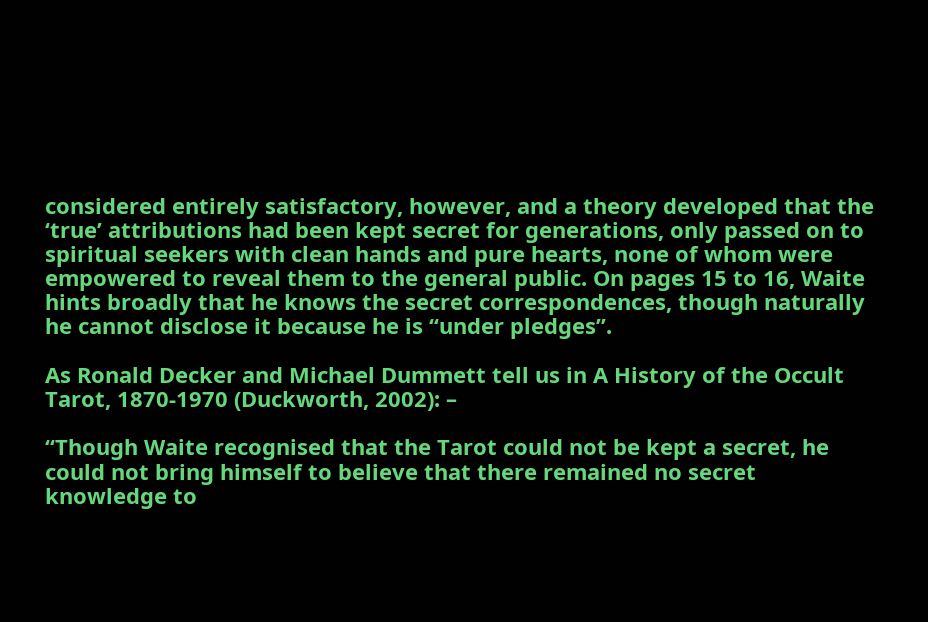considered entirely satisfactory, however, and a theory developed that the ‘true’ attributions had been kept secret for generations, only passed on to spiritual seekers with clean hands and pure hearts, none of whom were empowered to reveal them to the general public. On pages 15 to 16, Waite hints broadly that he knows the secret correspondences, though naturally he cannot disclose it because he is “under pledges”.

As Ronald Decker and Michael Dummett tell us in A History of the Occult Tarot, 1870-1970 (Duckworth, 2002): –

“Though Waite recognised that the Tarot could not be kept a secret, he could not bring himself to believe that there remained no secret knowledge to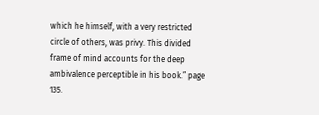which he himself, with a very restricted circle of others, was privy. This divided frame of mind accounts for the deep ambivalence perceptible in his book.” page 135.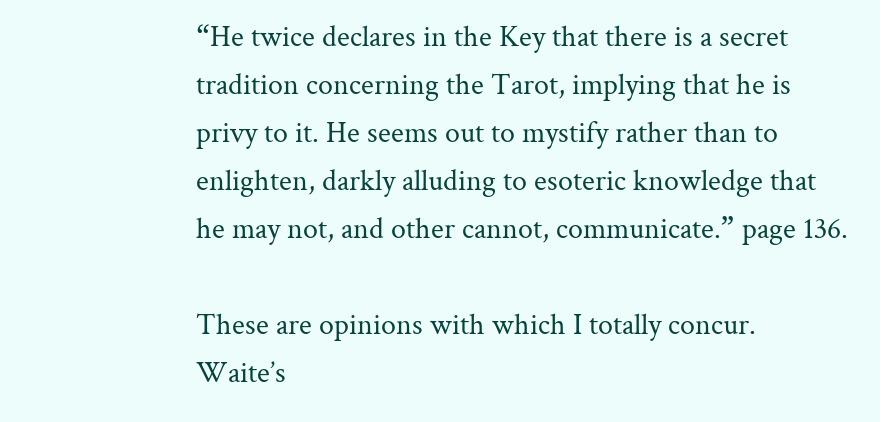“He twice declares in the Key that there is a secret tradition concerning the Tarot, implying that he is privy to it. He seems out to mystify rather than to enlighten, darkly alluding to esoteric knowledge that he may not, and other cannot, communicate.” page 136.

These are opinions with which I totally concur. Waite’s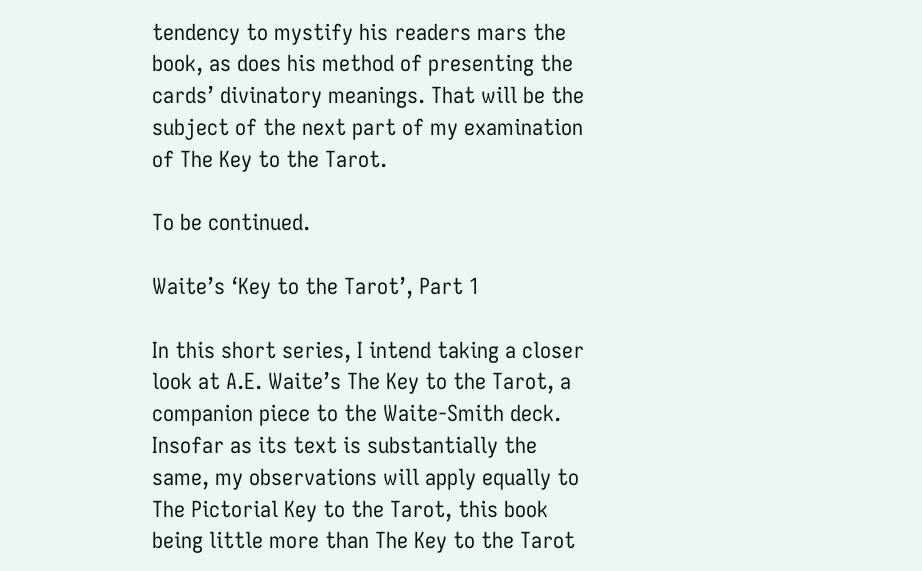tendency to mystify his readers mars the book, as does his method of presenting the cards’ divinatory meanings. That will be the subject of the next part of my examination of The Key to the Tarot.

To be continued.

Waite’s ‘Key to the Tarot’, Part 1

In this short series, I intend taking a closer look at A.E. Waite’s The Key to the Tarot, a companion piece to the Waite-Smith deck. Insofar as its text is substantially the same, my observations will apply equally to The Pictorial Key to the Tarot, this book being little more than The Key to the Tarot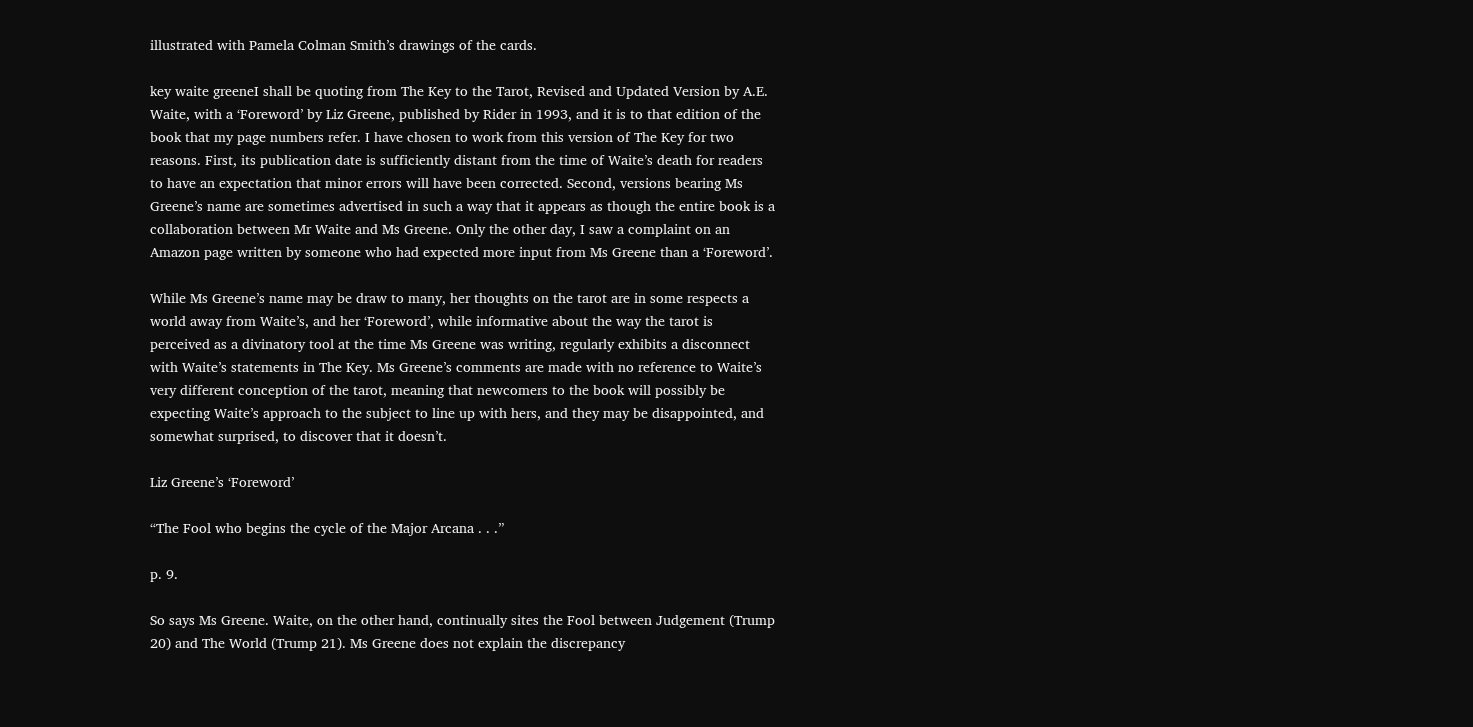illustrated with Pamela Colman Smith’s drawings of the cards.

key waite greeneI shall be quoting from The Key to the Tarot, Revised and Updated Version by A.E. Waite, with a ‘Foreword’ by Liz Greene, published by Rider in 1993, and it is to that edition of the book that my page numbers refer. I have chosen to work from this version of The Key for two reasons. First, its publication date is sufficiently distant from the time of Waite’s death for readers to have an expectation that minor errors will have been corrected. Second, versions bearing Ms Greene’s name are sometimes advertised in such a way that it appears as though the entire book is a collaboration between Mr Waite and Ms Greene. Only the other day, I saw a complaint on an Amazon page written by someone who had expected more input from Ms Greene than a ‘Foreword’.

While Ms Greene’s name may be draw to many, her thoughts on the tarot are in some respects a world away from Waite’s, and her ‘Foreword’, while informative about the way the tarot is perceived as a divinatory tool at the time Ms Greene was writing, regularly exhibits a disconnect with Waite’s statements in The Key. Ms Greene’s comments are made with no reference to Waite’s very different conception of the tarot, meaning that newcomers to the book will possibly be expecting Waite’s approach to the subject to line up with hers, and they may be disappointed, and somewhat surprised, to discover that it doesn’t.

Liz Greene’s ‘Foreword’

“The Fool who begins the cycle of the Major Arcana . . .”

p. 9.

So says Ms Greene. Waite, on the other hand, continually sites the Fool between Judgement (Trump 20) and The World (Trump 21). Ms Greene does not explain the discrepancy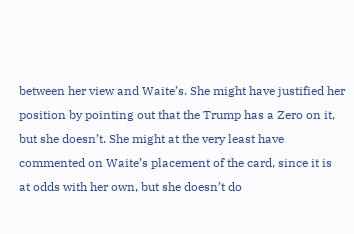between her view and Waite’s. She might have justified her position by pointing out that the Trump has a Zero on it, but she doesn’t. She might at the very least have commented on Waite’s placement of the card, since it is at odds with her own, but she doesn’t do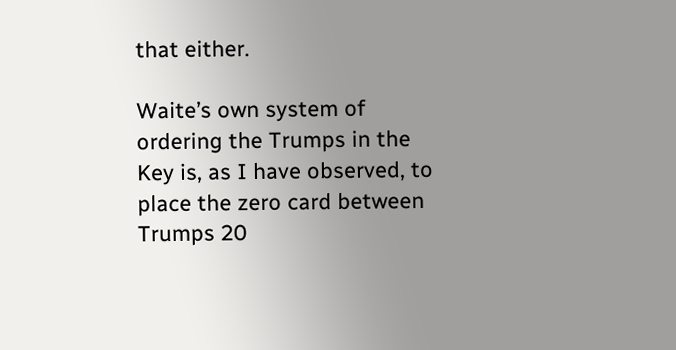that either.

Waite’s own system of ordering the Trumps in the Key is, as I have observed, to place the zero card between Trumps 20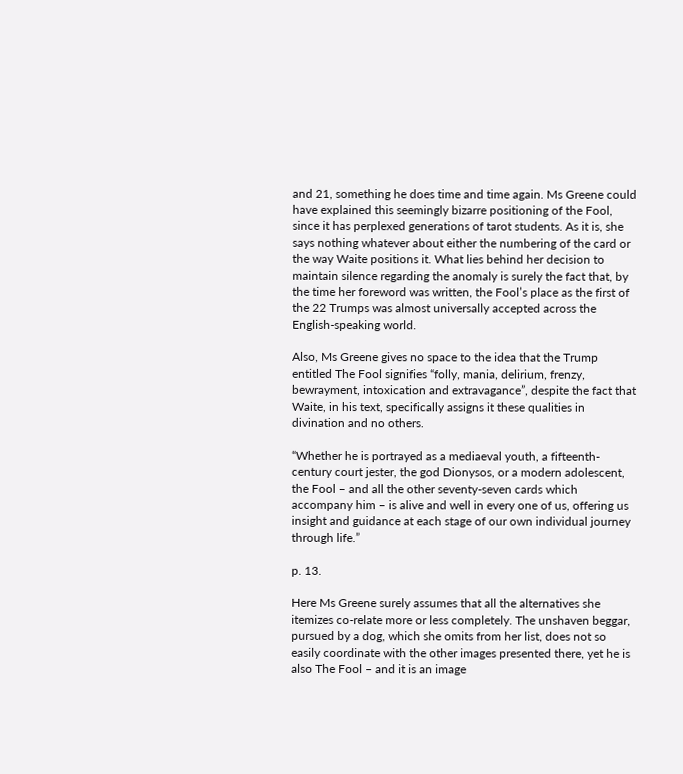and 21, something he does time and time again. Ms Greene could have explained this seemingly bizarre positioning of the Fool, since it has perplexed generations of tarot students. As it is, she says nothing whatever about either the numbering of the card or the way Waite positions it. What lies behind her decision to maintain silence regarding the anomaly is surely the fact that, by the time her foreword was written, the Fool’s place as the first of the 22 Trumps was almost universally accepted across the English-speaking world.

Also, Ms Greene gives no space to the idea that the Trump entitled The Fool signifies “folly, mania, delirium, frenzy, bewrayment, intoxication and extravagance”, despite the fact that Waite, in his text, specifically assigns it these qualities in divination and no others.

“Whether he is portrayed as a mediaeval youth, a fifteenth-century court jester, the god Dionysos, or a modern adolescent, the Fool – and all the other seventy-seven cards which accompany him – is alive and well in every one of us, offering us insight and guidance at each stage of our own individual journey through life.”

p. 13.

Here Ms Greene surely assumes that all the alternatives she itemizes co-relate more or less completely. The unshaven beggar, pursued by a dog, which she omits from her list, does not so easily coordinate with the other images presented there, yet he is also The Fool – and it is an image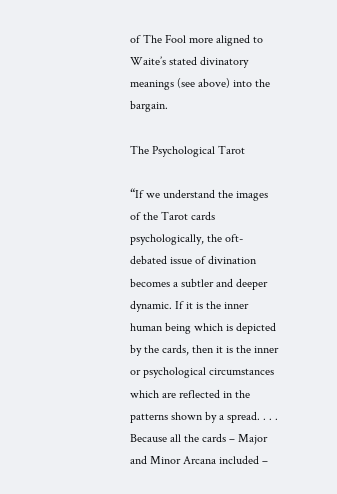of The Fool more aligned to Waite’s stated divinatory meanings (see above) into the bargain.

The Psychological Tarot

“If we understand the images of the Tarot cards psychologically, the oft-debated issue of divination becomes a subtler and deeper dynamic. If it is the inner human being which is depicted by the cards, then it is the inner or psychological circumstances which are reflected in the patterns shown by a spread. . . . Because all the cards – Major and Minor Arcana included –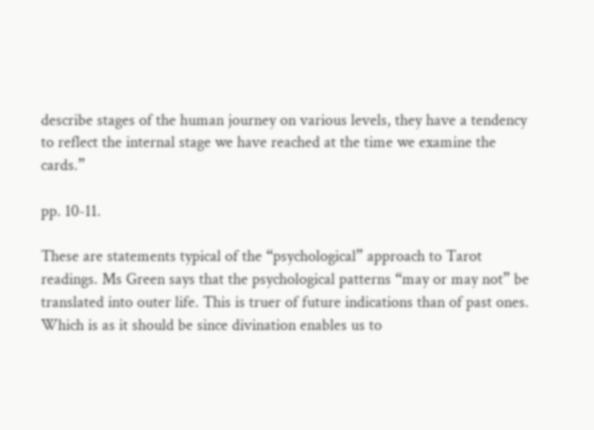describe stages of the human journey on various levels, they have a tendency to reflect the internal stage we have reached at the time we examine the cards.”

pp. 10-11.

These are statements typical of the “psychological” approach to Tarot readings. Ms Green says that the psychological patterns “may or may not” be translated into outer life. This is truer of future indications than of past ones. Which is as it should be since divination enables us to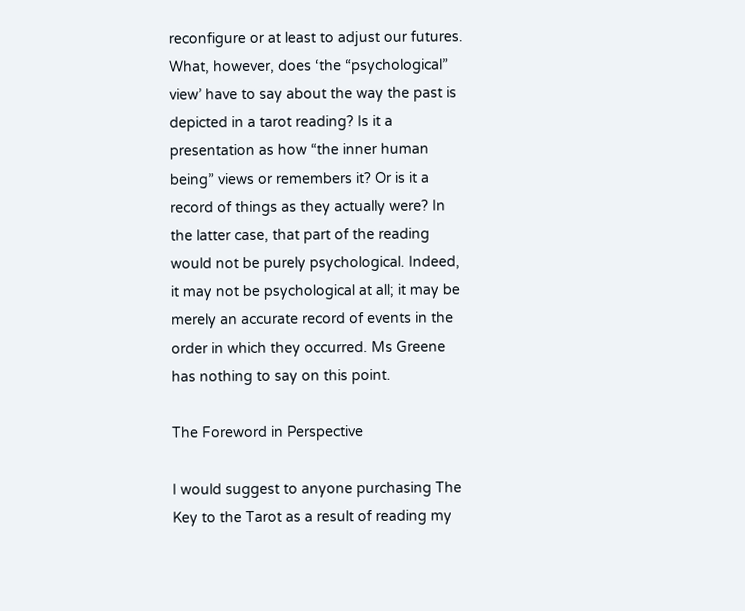reconfigure or at least to adjust our futures. What, however, does ‘the “psychological” view’ have to say about the way the past is depicted in a tarot reading? Is it a presentation as how “the inner human being” views or remembers it? Or is it a record of things as they actually were? In the latter case, that part of the reading would not be purely psychological. Indeed, it may not be psychological at all; it may be merely an accurate record of events in the order in which they occurred. Ms Greene has nothing to say on this point.

The Foreword in Perspective

I would suggest to anyone purchasing The Key to the Tarot as a result of reading my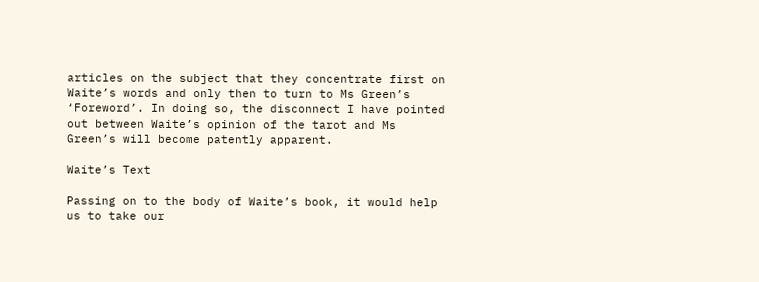articles on the subject that they concentrate first on Waite’s words and only then to turn to Ms Green’s ‘Foreword’. In doing so, the disconnect I have pointed out between Waite’s opinion of the tarot and Ms Green’s will become patently apparent.

Waite’s Text

Passing on to the body of Waite’s book, it would help us to take our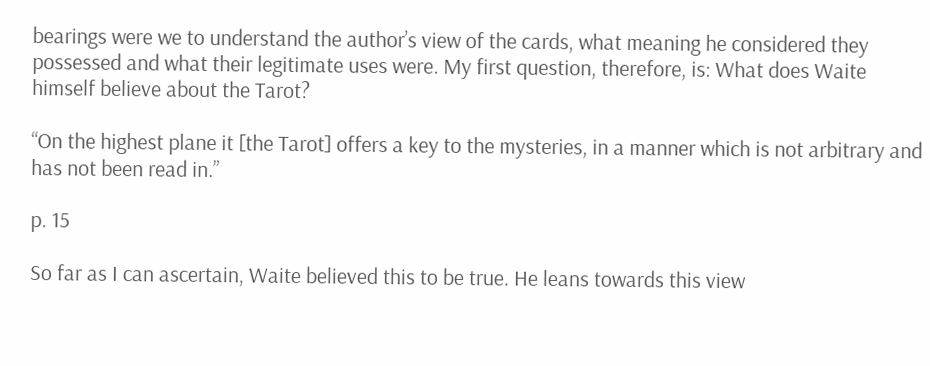bearings were we to understand the author’s view of the cards, what meaning he considered they possessed and what their legitimate uses were. My first question, therefore, is: What does Waite himself believe about the Tarot?

“On the highest plane it [the Tarot] offers a key to the mysteries, in a manner which is not arbitrary and has not been read in.”

p. 15

So far as I can ascertain, Waite believed this to be true. He leans towards this view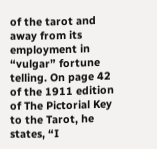of the tarot and away from its employment in “vulgar” fortune telling. On page 42 of the 1911 edition of The Pictorial Key to the Tarot, he states, “I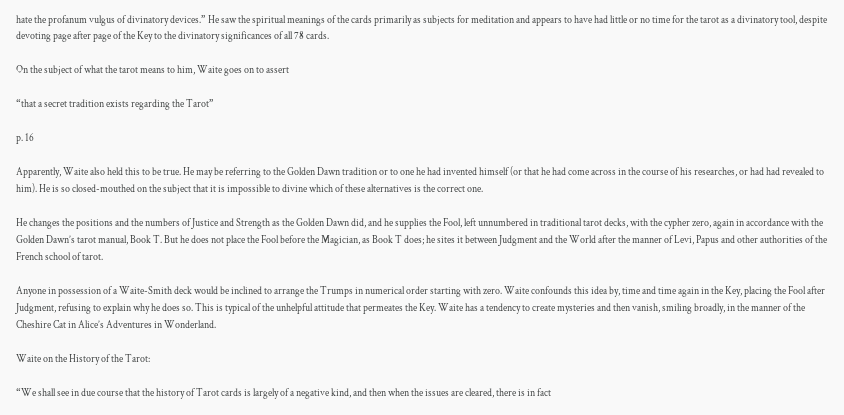hate the profanum vulgus of divinatory devices.” He saw the spiritual meanings of the cards primarily as subjects for meditation and appears to have had little or no time for the tarot as a divinatory tool, despite devoting page after page of the Key to the divinatory significances of all 78 cards.

On the subject of what the tarot means to him, Waite goes on to assert

“that a secret tradition exists regarding the Tarot”

p. 16

Apparently, Waite also held this to be true. He may be referring to the Golden Dawn tradition or to one he had invented himself (or that he had come across in the course of his researches, or had had revealed to him). He is so closed-mouthed on the subject that it is impossible to divine which of these alternatives is the correct one.

He changes the positions and the numbers of Justice and Strength as the Golden Dawn did, and he supplies the Fool, left unnumbered in traditional tarot decks, with the cypher zero, again in accordance with the Golden Dawn’s tarot manual, Book T. But he does not place the Fool before the Magician, as Book T does; he sites it between Judgment and the World after the manner of Levi, Papus and other authorities of the French school of tarot.

Anyone in possession of a Waite-Smith deck would be inclined to arrange the Trumps in numerical order starting with zero. Waite confounds this idea by, time and time again in the Key, placing the Fool after Judgment, refusing to explain why he does so. This is typical of the unhelpful attitude that permeates the Key. Waite has a tendency to create mysteries and then vanish, smiling broadly, in the manner of the Cheshire Cat in Alice’s Adventures in Wonderland.

Waite on the History of the Tarot:

“We shall see in due course that the history of Tarot cards is largely of a negative kind, and then when the issues are cleared, there is in fact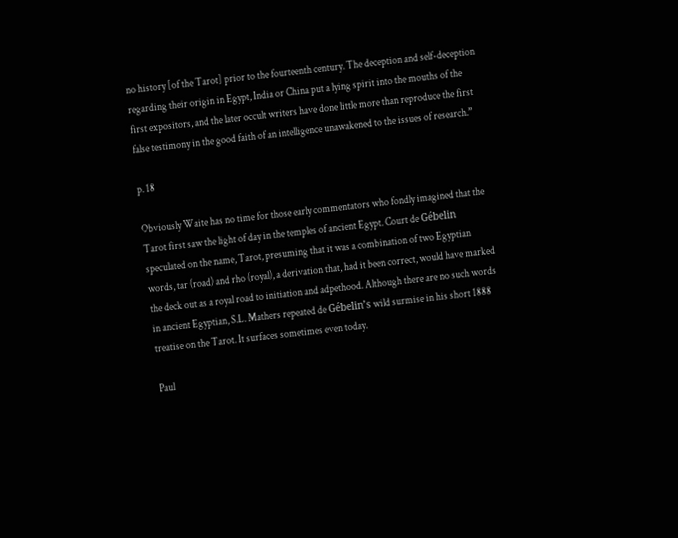no history [of the Tarot] prior to the fourteenth century. The deception and self-deception regarding their origin in Egypt, India or China put a lying spirit into the mouths of the first expositors, and the later occult writers have done little more than reproduce the first false testimony in the good faith of an intelligence unawakened to the issues of research.”

p. 18

Obviously Waite has no time for those early commentators who fondly imagined that the Tarot first saw the light of day in the temples of ancient Egypt. Court de Gébelin speculated on the name, Tarot, presuming that it was a combination of two Egyptian words, tar (road) and rho (royal), a derivation that, had it been correct, would have marked the deck out as a royal road to initiation and adpethood. Although there are no such words in ancient Egyptian, S.L. Mathers repeated de Gébelin’s wild surmise in his short 1888 treatise on the Tarot. It surfaces sometimes even today.

Paul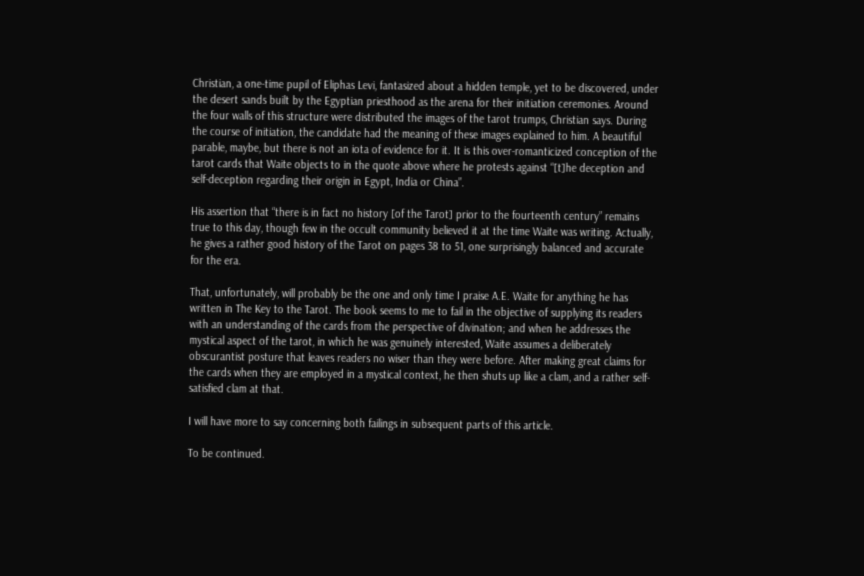Christian, a one-time pupil of Eliphas Levi, fantasized about a hidden temple, yet to be discovered, under the desert sands built by the Egyptian priesthood as the arena for their initiation ceremonies. Around the four walls of this structure were distributed the images of the tarot trumps, Christian says. During the course of initiation, the candidate had the meaning of these images explained to him. A beautiful parable, maybe, but there is not an iota of evidence for it. It is this over-romanticized conception of the tarot cards that Waite objects to in the quote above where he protests against “[t]he deception and self-deception regarding their origin in Egypt, India or China”.

His assertion that “there is in fact no history [of the Tarot] prior to the fourteenth century” remains true to this day, though few in the occult community believed it at the time Waite was writing. Actually, he gives a rather good history of the Tarot on pages 38 to 51, one surprisingly balanced and accurate for the era.

That, unfortunately, will probably be the one and only time I praise A.E. Waite for anything he has written in The Key to the Tarot. The book seems to me to fail in the objective of supplying its readers with an understanding of the cards from the perspective of divination; and when he addresses the mystical aspect of the tarot, in which he was genuinely interested, Waite assumes a deliberately obscurantist posture that leaves readers no wiser than they were before. After making great claims for the cards when they are employed in a mystical context, he then shuts up like a clam, and a rather self-satisfied clam at that.

I will have more to say concerning both failings in subsequent parts of this article.

To be continued.